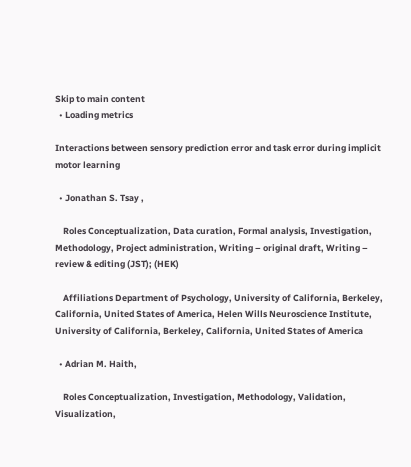Skip to main content
  • Loading metrics

Interactions between sensory prediction error and task error during implicit motor learning

  • Jonathan S. Tsay ,

    Roles Conceptualization, Data curation, Formal analysis, Investigation, Methodology, Project administration, Writing – original draft, Writing – review & editing (JST); (HEK)

    Affiliations Department of Psychology, University of California, Berkeley, California, United States of America, Helen Wills Neuroscience Institute, University of California, Berkeley, California, United States of America

  • Adrian M. Haith,

    Roles Conceptualization, Investigation, Methodology, Validation, Visualization,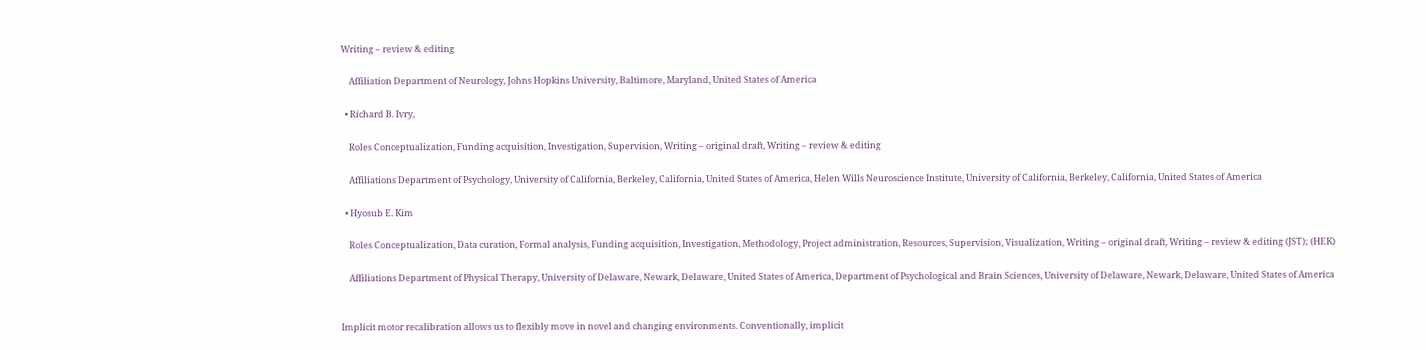Writing – review & editing

    Affiliation Department of Neurology, Johns Hopkins University, Baltimore, Maryland, United States of America

  • Richard B. Ivry,

    Roles Conceptualization, Funding acquisition, Investigation, Supervision, Writing – original draft, Writing – review & editing

    Affiliations Department of Psychology, University of California, Berkeley, California, United States of America, Helen Wills Neuroscience Institute, University of California, Berkeley, California, United States of America

  • Hyosub E. Kim

    Roles Conceptualization, Data curation, Formal analysis, Funding acquisition, Investigation, Methodology, Project administration, Resources, Supervision, Visualization, Writing – original draft, Writing – review & editing (JST); (HEK)

    Affiliations Department of Physical Therapy, University of Delaware, Newark, Delaware, United States of America, Department of Psychological and Brain Sciences, University of Delaware, Newark, Delaware, United States of America


Implicit motor recalibration allows us to flexibly move in novel and changing environments. Conventionally, implicit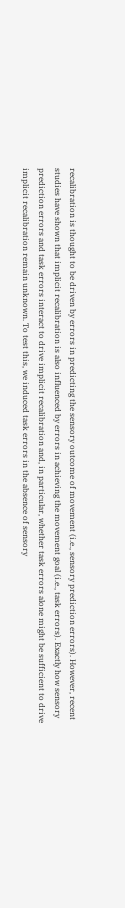recalibration is thought to be driven by errors in predicting the sensory outcome of movement (i.e., sensory prediction errors). However, recent studies have shown that implicit recalibration is also influenced by errors in achieving the movement goal (i.e., task errors). Exactly how sensory prediction errors and task errors interact to drive implicit recalibration and, in particular, whether task errors alone might be sufficient to drive implicit recalibration remain unknown. To test this, we induced task errors in the absence of sensory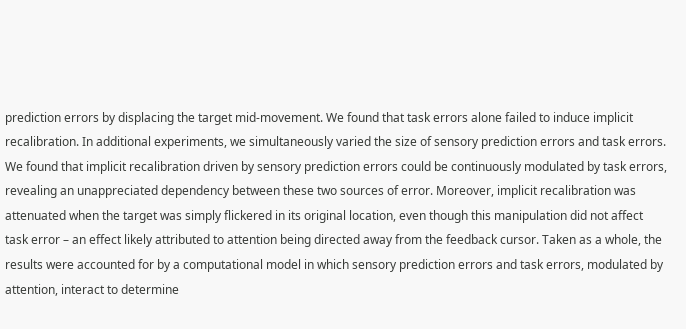prediction errors by displacing the target mid-movement. We found that task errors alone failed to induce implicit recalibration. In additional experiments, we simultaneously varied the size of sensory prediction errors and task errors. We found that implicit recalibration driven by sensory prediction errors could be continuously modulated by task errors, revealing an unappreciated dependency between these two sources of error. Moreover, implicit recalibration was attenuated when the target was simply flickered in its original location, even though this manipulation did not affect task error – an effect likely attributed to attention being directed away from the feedback cursor. Taken as a whole, the results were accounted for by a computational model in which sensory prediction errors and task errors, modulated by attention, interact to determine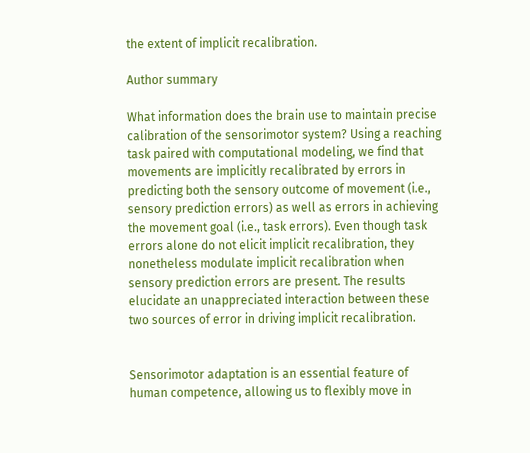the extent of implicit recalibration.

Author summary

What information does the brain use to maintain precise calibration of the sensorimotor system? Using a reaching task paired with computational modeling, we find that movements are implicitly recalibrated by errors in predicting both the sensory outcome of movement (i.e., sensory prediction errors) as well as errors in achieving the movement goal (i.e., task errors). Even though task errors alone do not elicit implicit recalibration, they nonetheless modulate implicit recalibration when sensory prediction errors are present. The results elucidate an unappreciated interaction between these two sources of error in driving implicit recalibration.


Sensorimotor adaptation is an essential feature of human competence, allowing us to flexibly move in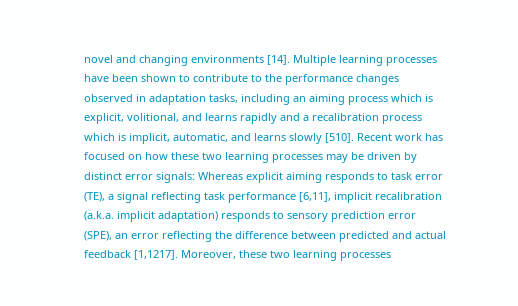novel and changing environments [14]. Multiple learning processes have been shown to contribute to the performance changes observed in adaptation tasks, including an aiming process which is explicit, volitional, and learns rapidly and a recalibration process which is implicit, automatic, and learns slowly [510]. Recent work has focused on how these two learning processes may be driven by distinct error signals: Whereas explicit aiming responds to task error (TE), a signal reflecting task performance [6,11], implicit recalibration (a.k.a. implicit adaptation) responds to sensory prediction error (SPE), an error reflecting the difference between predicted and actual feedback [1,1217]. Moreover, these two learning processes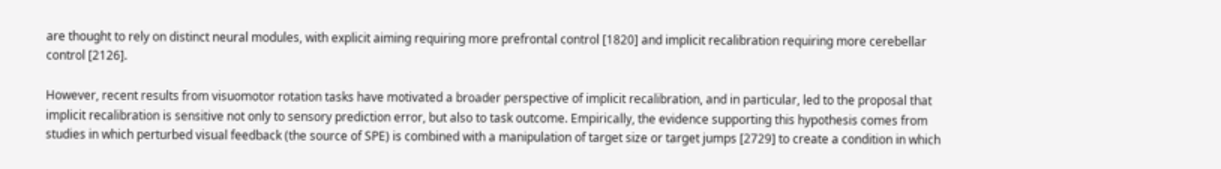are thought to rely on distinct neural modules, with explicit aiming requiring more prefrontal control [1820] and implicit recalibration requiring more cerebellar control [2126].

However, recent results from visuomotor rotation tasks have motivated a broader perspective of implicit recalibration, and in particular, led to the proposal that implicit recalibration is sensitive not only to sensory prediction error, but also to task outcome. Empirically, the evidence supporting this hypothesis comes from studies in which perturbed visual feedback (the source of SPE) is combined with a manipulation of target size or target jumps [2729] to create a condition in which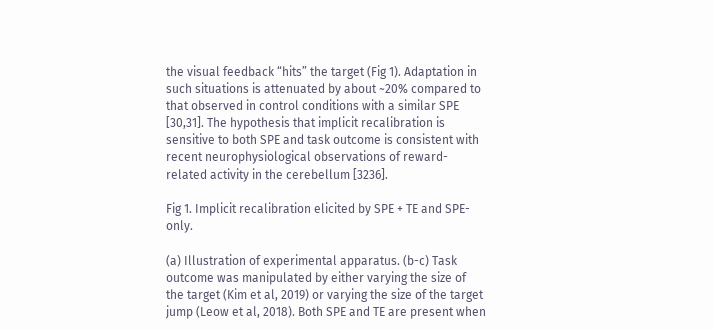the visual feedback “hits” the target (Fig 1). Adaptation in such situations is attenuated by about ~20% compared to that observed in control conditions with a similar SPE [30,31]. The hypothesis that implicit recalibration is sensitive to both SPE and task outcome is consistent with recent neurophysiological observations of reward-related activity in the cerebellum [3236].

Fig 1. Implicit recalibration elicited by SPE + TE and SPE-only.

(a) Illustration of experimental apparatus. (b-c) Task outcome was manipulated by either varying the size of the target (Kim et al, 2019) or varying the size of the target jump (Leow et al, 2018). Both SPE and TE are present when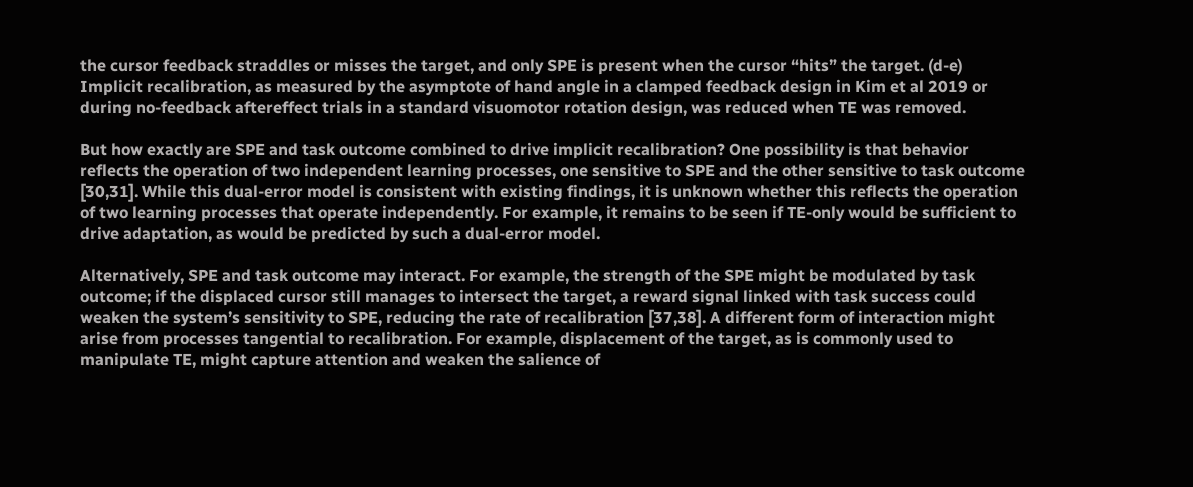the cursor feedback straddles or misses the target, and only SPE is present when the cursor “hits” the target. (d-e) Implicit recalibration, as measured by the asymptote of hand angle in a clamped feedback design in Kim et al 2019 or during no-feedback aftereffect trials in a standard visuomotor rotation design, was reduced when TE was removed.

But how exactly are SPE and task outcome combined to drive implicit recalibration? One possibility is that behavior reflects the operation of two independent learning processes, one sensitive to SPE and the other sensitive to task outcome [30,31]. While this dual-error model is consistent with existing findings, it is unknown whether this reflects the operation of two learning processes that operate independently. For example, it remains to be seen if TE-only would be sufficient to drive adaptation, as would be predicted by such a dual-error model.

Alternatively, SPE and task outcome may interact. For example, the strength of the SPE might be modulated by task outcome; if the displaced cursor still manages to intersect the target, a reward signal linked with task success could weaken the system’s sensitivity to SPE, reducing the rate of recalibration [37,38]. A different form of interaction might arise from processes tangential to recalibration. For example, displacement of the target, as is commonly used to manipulate TE, might capture attention and weaken the salience of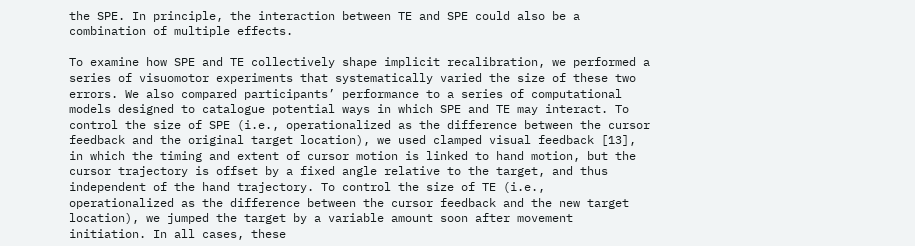the SPE. In principle, the interaction between TE and SPE could also be a combination of multiple effects.

To examine how SPE and TE collectively shape implicit recalibration, we performed a series of visuomotor experiments that systematically varied the size of these two errors. We also compared participants’ performance to a series of computational models designed to catalogue potential ways in which SPE and TE may interact. To control the size of SPE (i.e., operationalized as the difference between the cursor feedback and the original target location), we used clamped visual feedback [13], in which the timing and extent of cursor motion is linked to hand motion, but the cursor trajectory is offset by a fixed angle relative to the target, and thus independent of the hand trajectory. To control the size of TE (i.e., operationalized as the difference between the cursor feedback and the new target location), we jumped the target by a variable amount soon after movement initiation. In all cases, these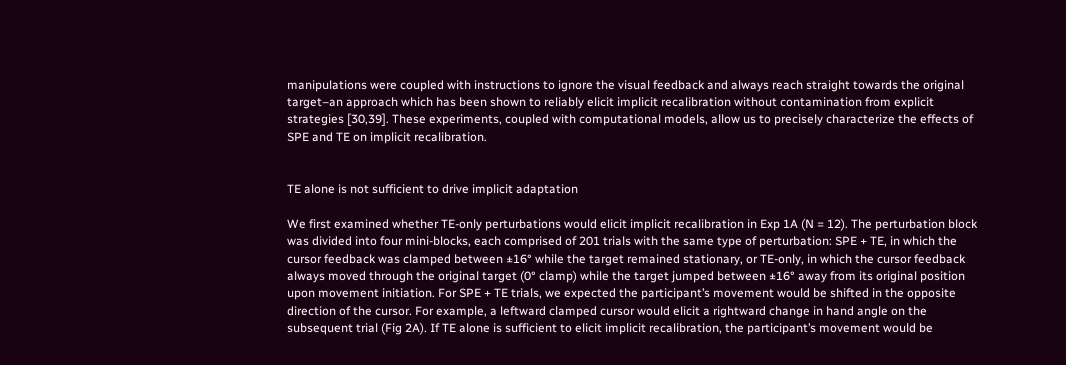manipulations were coupled with instructions to ignore the visual feedback and always reach straight towards the original target–an approach which has been shown to reliably elicit implicit recalibration without contamination from explicit strategies [30,39]. These experiments, coupled with computational models, allow us to precisely characterize the effects of SPE and TE on implicit recalibration.


TE alone is not sufficient to drive implicit adaptation

We first examined whether TE-only perturbations would elicit implicit recalibration in Exp 1A (N = 12). The perturbation block was divided into four mini-blocks, each comprised of 201 trials with the same type of perturbation: SPE + TE, in which the cursor feedback was clamped between ±16° while the target remained stationary, or TE-only, in which the cursor feedback always moved through the original target (0° clamp) while the target jumped between ±16° away from its original position upon movement initiation. For SPE + TE trials, we expected the participant’s movement would be shifted in the opposite direction of the cursor. For example, a leftward clamped cursor would elicit a rightward change in hand angle on the subsequent trial (Fig 2A). If TE alone is sufficient to elicit implicit recalibration, the participant’s movement would be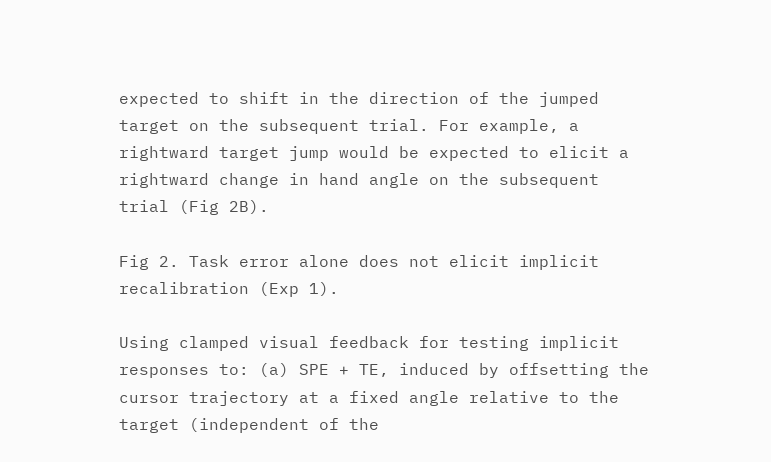expected to shift in the direction of the jumped target on the subsequent trial. For example, a rightward target jump would be expected to elicit a rightward change in hand angle on the subsequent trial (Fig 2B).

Fig 2. Task error alone does not elicit implicit recalibration (Exp 1).

Using clamped visual feedback for testing implicit responses to: (a) SPE + TE, induced by offsetting the cursor trajectory at a fixed angle relative to the target (independent of the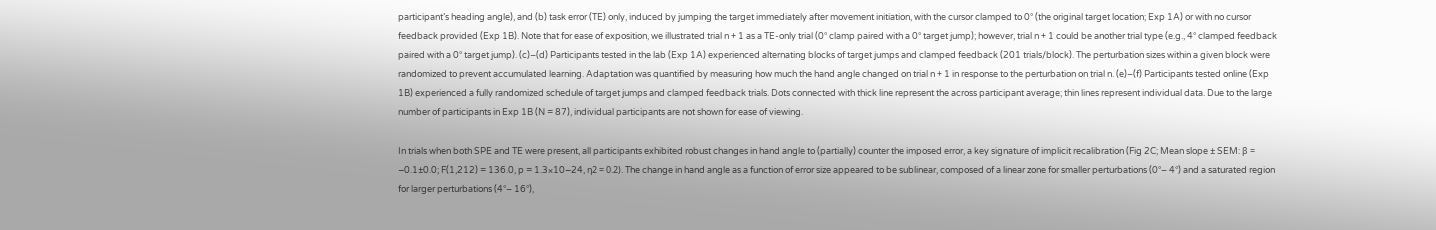participant’s heading angle), and (b) task error (TE) only, induced by jumping the target immediately after movement initiation, with the cursor clamped to 0° (the original target location; Exp 1A) or with no cursor feedback provided (Exp 1B). Note that for ease of exposition, we illustrated trial n + 1 as a TE-only trial (0° clamp paired with a 0° target jump); however, trial n + 1 could be another trial type (e.g., 4° clamped feedback paired with a 0° target jump). (c)–(d) Participants tested in the lab (Exp 1A) experienced alternating blocks of target jumps and clamped feedback (201 trials/block). The perturbation sizes within a given block were randomized to prevent accumulated learning. Adaptation was quantified by measuring how much the hand angle changed on trial n + 1 in response to the perturbation on trial n. (e)–(f) Participants tested online (Exp 1B) experienced a fully randomized schedule of target jumps and clamped feedback trials. Dots connected with thick line represent the across participant average; thin lines represent individual data. Due to the large number of participants in Exp 1B (N = 87), individual participants are not shown for ease of viewing.

In trials when both SPE and TE were present, all participants exhibited robust changes in hand angle to (partially) counter the imposed error, a key signature of implicit recalibration (Fig 2C; Mean slope ± SEM: β = −0.1±0.0; F(1,212) = 136.0, p = 1.3×10−24, η2 = 0.2). The change in hand angle as a function of error size appeared to be sublinear, composed of a linear zone for smaller perturbations (0°– 4°) and a saturated region for larger perturbations (4°– 16°),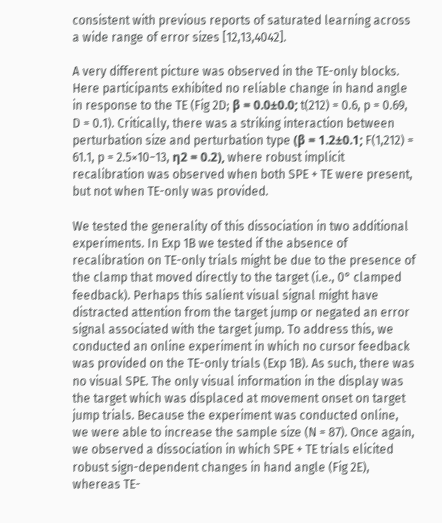consistent with previous reports of saturated learning across a wide range of error sizes [12,13,4042].

A very different picture was observed in the TE-only blocks. Here participants exhibited no reliable change in hand angle in response to the TE (Fig 2D; β = 0.0±0.0; t(212) = 0.6, p = 0.69, D = 0.1). Critically, there was a striking interaction between perturbation size and perturbation type (β = 1.2±0.1; F(1,212) = 61.1, p = 2.5×10−13, η2 = 0.2), where robust implicit recalibration was observed when both SPE + TE were present, but not when TE-only was provided.

We tested the generality of this dissociation in two additional experiments. In Exp 1B we tested if the absence of recalibration on TE-only trials might be due to the presence of the clamp that moved directly to the target (i.e., 0° clamped feedback). Perhaps this salient visual signal might have distracted attention from the target jump or negated an error signal associated with the target jump. To address this, we conducted an online experiment in which no cursor feedback was provided on the TE-only trials (Exp 1B). As such, there was no visual SPE. The only visual information in the display was the target which was displaced at movement onset on target jump trials. Because the experiment was conducted online, we were able to increase the sample size (N = 87). Once again, we observed a dissociation in which SPE + TE trials elicited robust sign-dependent changes in hand angle (Fig 2E), whereas TE-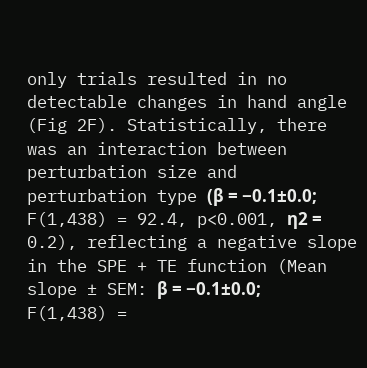only trials resulted in no detectable changes in hand angle (Fig 2F). Statistically, there was an interaction between perturbation size and perturbation type (β = −0.1±0.0; F(1,438) = 92.4, p<0.001, η2 = 0.2), reflecting a negative slope in the SPE + TE function (Mean slope ± SEM: β = −0.1±0.0; F(1,438) =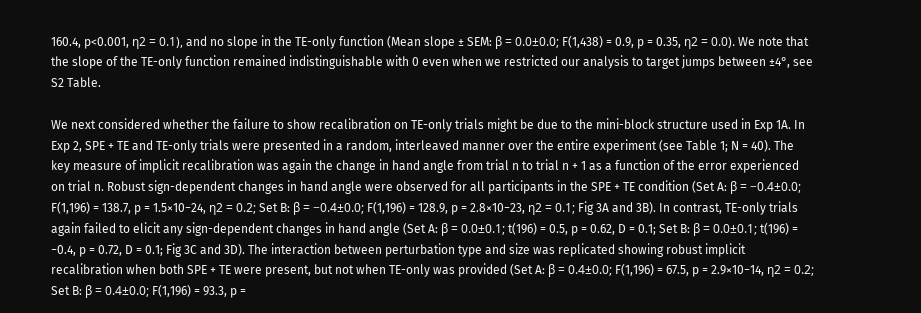160.4, p<0.001, η2 = 0.1), and no slope in the TE-only function (Mean slope ± SEM: β = 0.0±0.0; F(1,438) = 0.9, p = 0.35, η2 = 0.0). We note that the slope of the TE-only function remained indistinguishable with 0 even when we restricted our analysis to target jumps between ±4°, see S2 Table.

We next considered whether the failure to show recalibration on TE-only trials might be due to the mini-block structure used in Exp 1A. In Exp 2, SPE + TE and TE-only trials were presented in a random, interleaved manner over the entire experiment (see Table 1; N = 40). The key measure of implicit recalibration was again the change in hand angle from trial n to trial n + 1 as a function of the error experienced on trial n. Robust sign-dependent changes in hand angle were observed for all participants in the SPE + TE condition (Set A: β = −0.4±0.0; F(1,196) = 138.7, p = 1.5×10−24, η2 = 0.2; Set B: β = −0.4±0.0; F(1,196) = 128.9, p = 2.8×10−23, η2 = 0.1; Fig 3A and 3B). In contrast, TE-only trials again failed to elicit any sign-dependent changes in hand angle (Set A: β = 0.0±0.1; t(196) = 0.5, p = 0.62, D = 0.1; Set B: β = 0.0±0.1; t(196) = −0.4, p = 0.72, D = 0.1; Fig 3C and 3D). The interaction between perturbation type and size was replicated showing robust implicit recalibration when both SPE + TE were present, but not when TE-only was provided (Set A: β = 0.4±0.0; F(1,196) = 67.5, p = 2.9×10−14, η2 = 0.2; Set B: β = 0.4±0.0; F(1,196) = 93.3, p =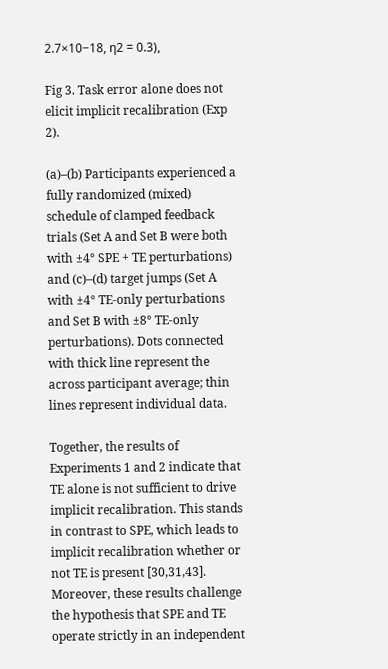2.7×10−18, η2 = 0.3),

Fig 3. Task error alone does not elicit implicit recalibration (Exp 2).

(a)–(b) Participants experienced a fully randomized (mixed) schedule of clamped feedback trials (Set A and Set B were both with ±4° SPE + TE perturbations) and (c)–(d) target jumps (Set A with ±4° TE-only perturbations and Set B with ±8° TE-only perturbations). Dots connected with thick line represent the across participant average; thin lines represent individual data.

Together, the results of Experiments 1 and 2 indicate that TE alone is not sufficient to drive implicit recalibration. This stands in contrast to SPE, which leads to implicit recalibration whether or not TE is present [30,31,43]. Moreover, these results challenge the hypothesis that SPE and TE operate strictly in an independent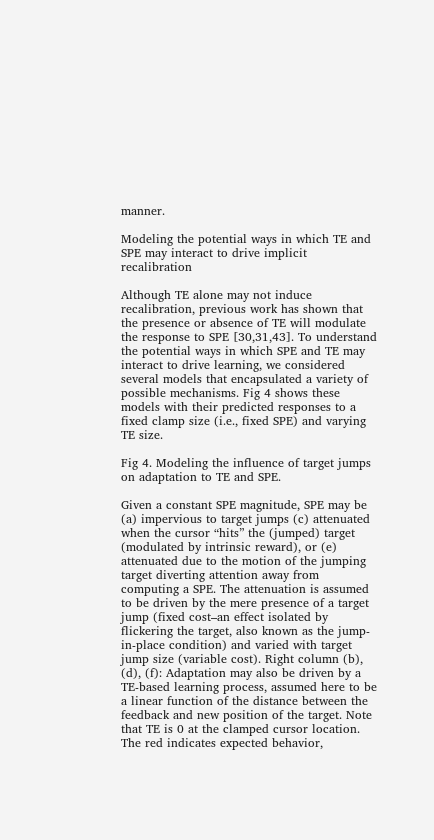manner.

Modeling the potential ways in which TE and SPE may interact to drive implicit recalibration

Although TE alone may not induce recalibration, previous work has shown that the presence or absence of TE will modulate the response to SPE [30,31,43]. To understand the potential ways in which SPE and TE may interact to drive learning, we considered several models that encapsulated a variety of possible mechanisms. Fig 4 shows these models with their predicted responses to a fixed clamp size (i.e., fixed SPE) and varying TE size.

Fig 4. Modeling the influence of target jumps on adaptation to TE and SPE.

Given a constant SPE magnitude, SPE may be (a) impervious to target jumps (c) attenuated when the cursor “hits” the (jumped) target (modulated by intrinsic reward), or (e) attenuated due to the motion of the jumping target diverting attention away from computing a SPE. The attenuation is assumed to be driven by the mere presence of a target jump (fixed cost–an effect isolated by flickering the target, also known as the jump-in-place condition) and varied with target jump size (variable cost). Right column (b), (d), (f): Adaptation may also be driven by a TE-based learning process, assumed here to be a linear function of the distance between the feedback and new position of the target. Note that TE is 0 at the clamped cursor location. The red indicates expected behavior,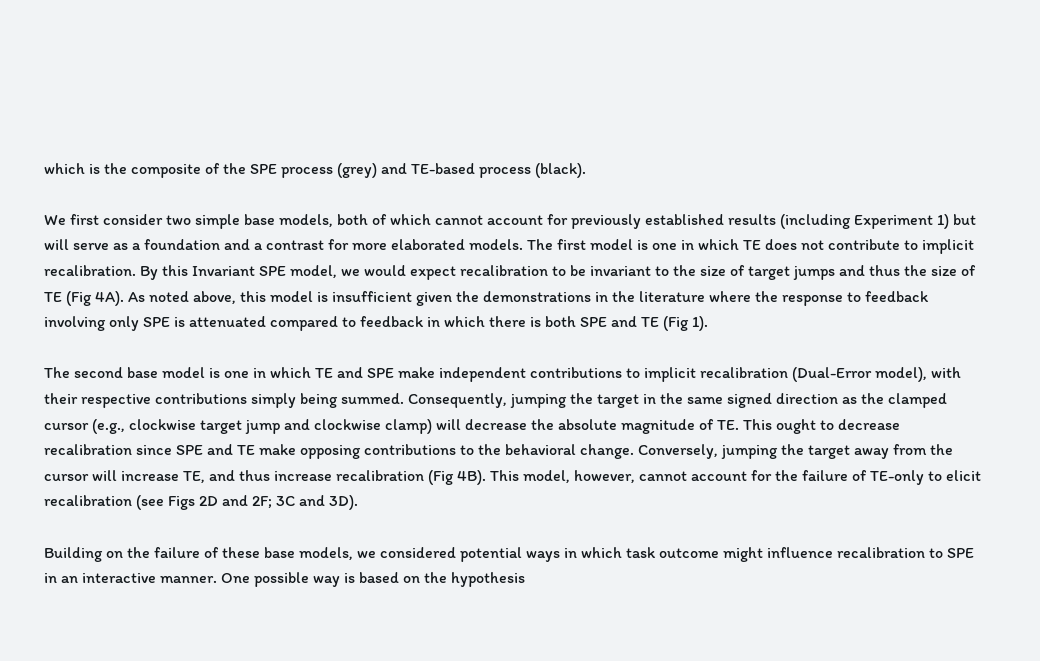which is the composite of the SPE process (grey) and TE-based process (black).

We first consider two simple base models, both of which cannot account for previously established results (including Experiment 1) but will serve as a foundation and a contrast for more elaborated models. The first model is one in which TE does not contribute to implicit recalibration. By this Invariant SPE model, we would expect recalibration to be invariant to the size of target jumps and thus the size of TE (Fig 4A). As noted above, this model is insufficient given the demonstrations in the literature where the response to feedback involving only SPE is attenuated compared to feedback in which there is both SPE and TE (Fig 1).

The second base model is one in which TE and SPE make independent contributions to implicit recalibration (Dual-Error model), with their respective contributions simply being summed. Consequently, jumping the target in the same signed direction as the clamped cursor (e.g., clockwise target jump and clockwise clamp) will decrease the absolute magnitude of TE. This ought to decrease recalibration since SPE and TE make opposing contributions to the behavioral change. Conversely, jumping the target away from the cursor will increase TE, and thus increase recalibration (Fig 4B). This model, however, cannot account for the failure of TE-only to elicit recalibration (see Figs 2D and 2F; 3C and 3D).

Building on the failure of these base models, we considered potential ways in which task outcome might influence recalibration to SPE in an interactive manner. One possible way is based on the hypothesis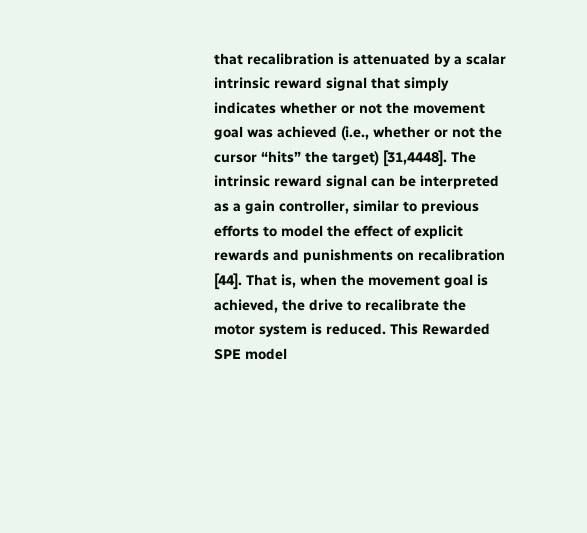that recalibration is attenuated by a scalar intrinsic reward signal that simply indicates whether or not the movement goal was achieved (i.e., whether or not the cursor “hits” the target) [31,4448]. The intrinsic reward signal can be interpreted as a gain controller, similar to previous efforts to model the effect of explicit rewards and punishments on recalibration [44]. That is, when the movement goal is achieved, the drive to recalibrate the motor system is reduced. This Rewarded SPE model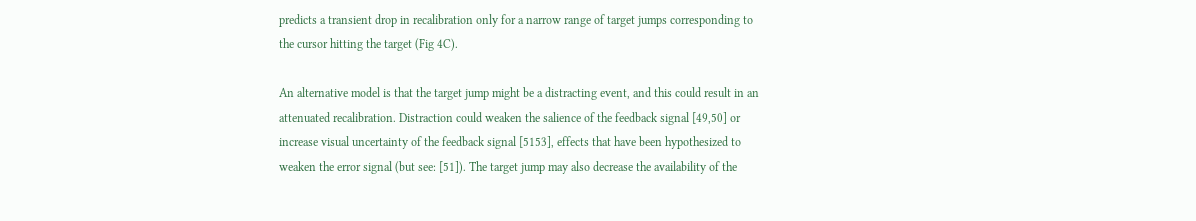predicts a transient drop in recalibration only for a narrow range of target jumps corresponding to the cursor hitting the target (Fig 4C).

An alternative model is that the target jump might be a distracting event, and this could result in an attenuated recalibration. Distraction could weaken the salience of the feedback signal [49,50] or increase visual uncertainty of the feedback signal [5153], effects that have been hypothesized to weaken the error signal (but see: [51]). The target jump may also decrease the availability of the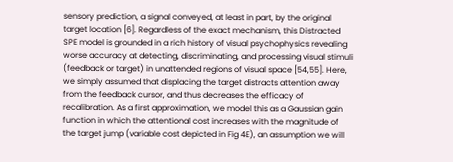sensory prediction, a signal conveyed, at least in part, by the original target location [6]. Regardless of the exact mechanism, this Distracted SPE model is grounded in a rich history of visual psychophysics revealing worse accuracy at detecting, discriminating, and processing visual stimuli (feedback or target) in unattended regions of visual space [54,55]. Here, we simply assumed that displacing the target distracts attention away from the feedback cursor, and thus decreases the efficacy of recalibration. As a first approximation, we model this as a Gaussian gain function in which the attentional cost increases with the magnitude of the target jump (variable cost depicted in Fig 4E), an assumption we will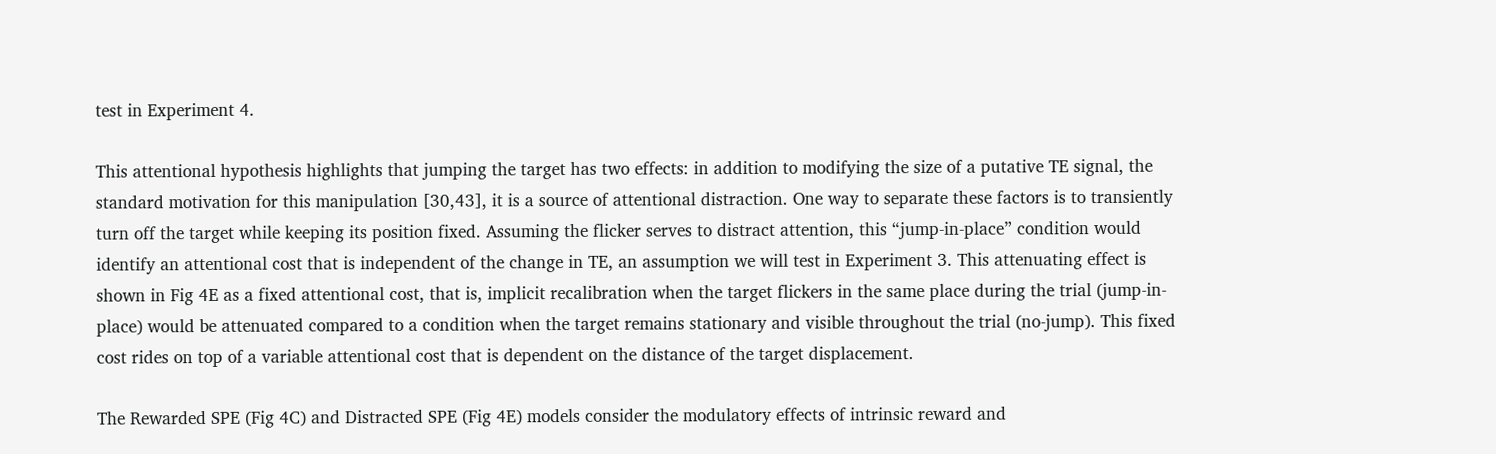test in Experiment 4.

This attentional hypothesis highlights that jumping the target has two effects: in addition to modifying the size of a putative TE signal, the standard motivation for this manipulation [30,43], it is a source of attentional distraction. One way to separate these factors is to transiently turn off the target while keeping its position fixed. Assuming the flicker serves to distract attention, this “jump-in-place” condition would identify an attentional cost that is independent of the change in TE, an assumption we will test in Experiment 3. This attenuating effect is shown in Fig 4E as a fixed attentional cost, that is, implicit recalibration when the target flickers in the same place during the trial (jump-in-place) would be attenuated compared to a condition when the target remains stationary and visible throughout the trial (no-jump). This fixed cost rides on top of a variable attentional cost that is dependent on the distance of the target displacement.

The Rewarded SPE (Fig 4C) and Distracted SPE (Fig 4E) models consider the modulatory effects of intrinsic reward and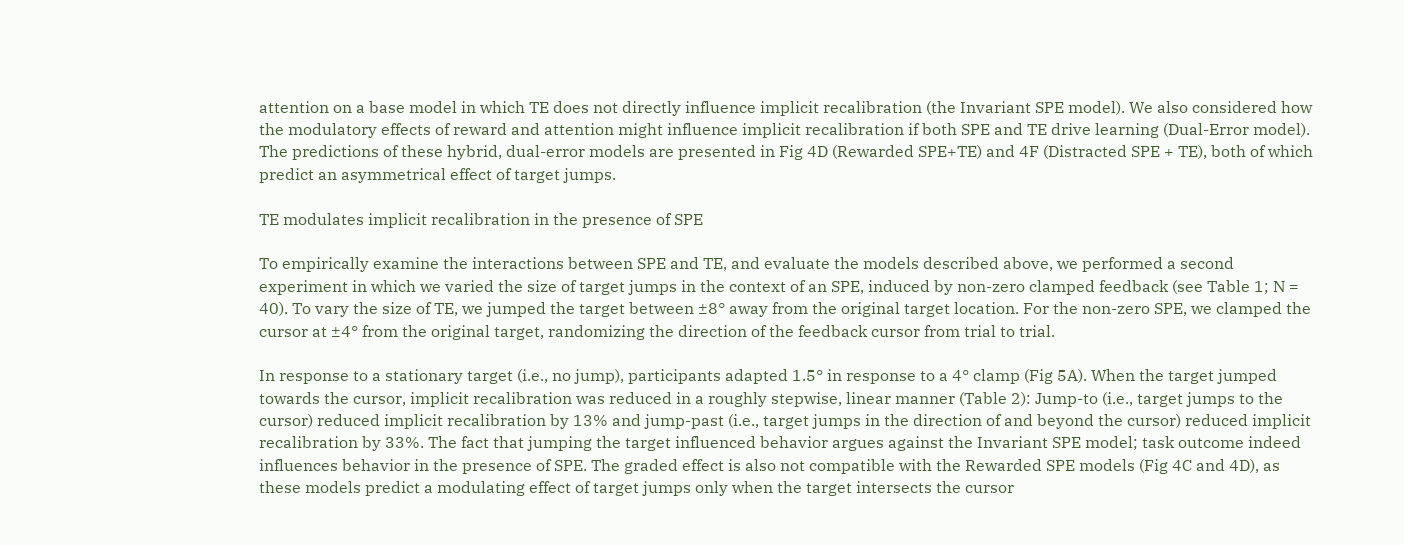attention on a base model in which TE does not directly influence implicit recalibration (the Invariant SPE model). We also considered how the modulatory effects of reward and attention might influence implicit recalibration if both SPE and TE drive learning (Dual-Error model). The predictions of these hybrid, dual-error models are presented in Fig 4D (Rewarded SPE+TE) and 4F (Distracted SPE + TE), both of which predict an asymmetrical effect of target jumps.

TE modulates implicit recalibration in the presence of SPE

To empirically examine the interactions between SPE and TE, and evaluate the models described above, we performed a second experiment in which we varied the size of target jumps in the context of an SPE, induced by non-zero clamped feedback (see Table 1; N = 40). To vary the size of TE, we jumped the target between ±8° away from the original target location. For the non-zero SPE, we clamped the cursor at ±4° from the original target, randomizing the direction of the feedback cursor from trial to trial.

In response to a stationary target (i.e., no jump), participants adapted 1.5° in response to a 4° clamp (Fig 5A). When the target jumped towards the cursor, implicit recalibration was reduced in a roughly stepwise, linear manner (Table 2): Jump-to (i.e., target jumps to the cursor) reduced implicit recalibration by 13% and jump-past (i.e., target jumps in the direction of and beyond the cursor) reduced implicit recalibration by 33%. The fact that jumping the target influenced behavior argues against the Invariant SPE model; task outcome indeed influences behavior in the presence of SPE. The graded effect is also not compatible with the Rewarded SPE models (Fig 4C and 4D), as these models predict a modulating effect of target jumps only when the target intersects the cursor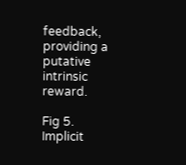feedback, providing a putative intrinsic reward.

Fig 5. Implicit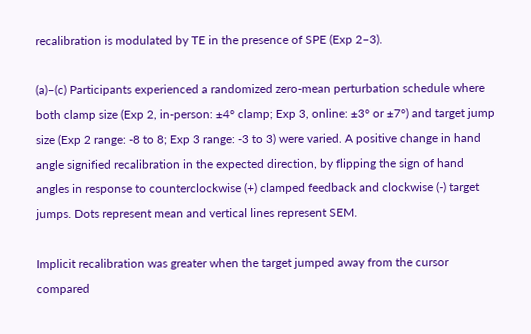recalibration is modulated by TE in the presence of SPE (Exp 2–3).

(a)–(c) Participants experienced a randomized zero-mean perturbation schedule where both clamp size (Exp 2, in-person: ±4° clamp; Exp 3, online: ±3° or ±7°) and target jump size (Exp 2 range: -8 to 8; Exp 3 range: -3 to 3) were varied. A positive change in hand angle signified recalibration in the expected direction, by flipping the sign of hand angles in response to counterclockwise (+) clamped feedback and clockwise (-) target jumps. Dots represent mean and vertical lines represent SEM.

Implicit recalibration was greater when the target jumped away from the cursor compared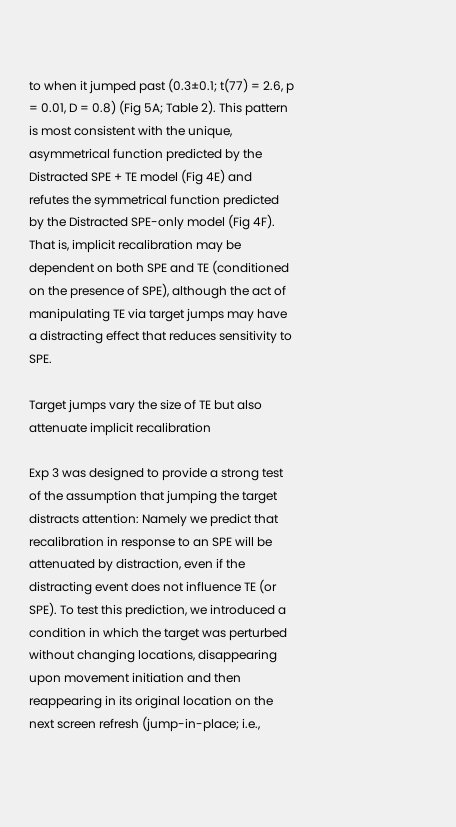to when it jumped past (0.3±0.1; t(77) = 2.6, p = 0.01, D = 0.8) (Fig 5A; Table 2). This pattern is most consistent with the unique, asymmetrical function predicted by the Distracted SPE + TE model (Fig 4E) and refutes the symmetrical function predicted by the Distracted SPE-only model (Fig 4F). That is, implicit recalibration may be dependent on both SPE and TE (conditioned on the presence of SPE), although the act of manipulating TE via target jumps may have a distracting effect that reduces sensitivity to SPE.

Target jumps vary the size of TE but also attenuate implicit recalibration

Exp 3 was designed to provide a strong test of the assumption that jumping the target distracts attention: Namely we predict that recalibration in response to an SPE will be attenuated by distraction, even if the distracting event does not influence TE (or SPE). To test this prediction, we introduced a condition in which the target was perturbed without changing locations, disappearing upon movement initiation and then reappearing in its original location on the next screen refresh (jump-in-place; i.e.,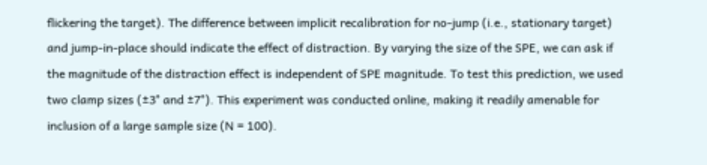flickering the target). The difference between implicit recalibration for no-jump (i.e., stationary target) and jump-in-place should indicate the effect of distraction. By varying the size of the SPE, we can ask if the magnitude of the distraction effect is independent of SPE magnitude. To test this prediction, we used two clamp sizes (±3° and ±7°). This experiment was conducted online, making it readily amenable for inclusion of a large sample size (N = 100).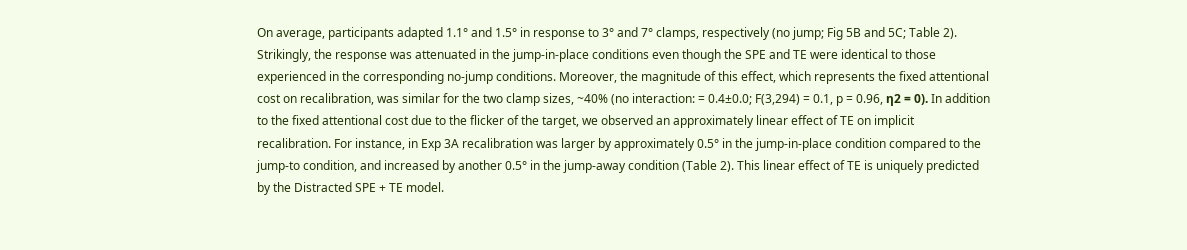On average, participants adapted 1.1° and 1.5° in response to 3° and 7° clamps, respectively (no jump; Fig 5B and 5C; Table 2). Strikingly, the response was attenuated in the jump-in-place conditions even though the SPE and TE were identical to those experienced in the corresponding no-jump conditions. Moreover, the magnitude of this effect, which represents the fixed attentional cost on recalibration, was similar for the two clamp sizes, ~40% (no interaction: = 0.4±0.0; F(3,294) = 0.1, p = 0.96, η2 = 0). In addition to the fixed attentional cost due to the flicker of the target, we observed an approximately linear effect of TE on implicit recalibration. For instance, in Exp 3A recalibration was larger by approximately 0.5° in the jump-in-place condition compared to the jump-to condition, and increased by another 0.5° in the jump-away condition (Table 2). This linear effect of TE is uniquely predicted by the Distracted SPE + TE model.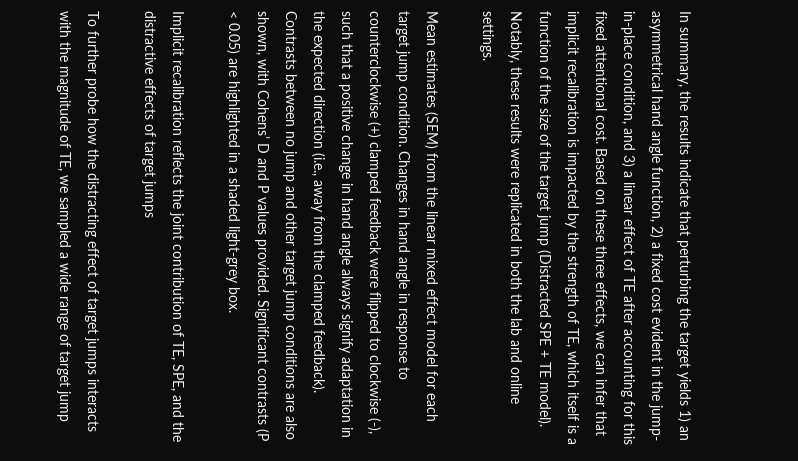In summary, the results indicate that perturbing the target yields 1) an asymmetrical hand angle function, 2) a fixed cost evident in the jump-in-place condition, and 3) a linear effect of TE after accounting for this fixed attentional cost. Based on these three effects, we can infer that implicit recalibration is impacted by the strength of TE, which itself is a function of the size of the target jump (Distracted SPE + TE model). Notably, these results were replicated in both the lab and online settings.

Mean estimates (SEM) from the linear mixed effect model for each target jump condition. Changes in hand angle in response to counterclockwise (+) clamped feedback were flipped to clockwise (-), such that a positive change in hand angle always signify adaptation in the expected direction (i.e., away from the clamped feedback). Contrasts between no jump and other target jump conditions are also shown, with Cohens’ D and P values provided. Significant contrasts (P < 0.05) are highlighted in a shaded light-grey box.

Implicit recalibration reflects the joint contribution of TE, SPE, and the distractive effects of target jumps

To further probe how the distracting effect of target jumps interacts with the magnitude of TE, we sampled a wide range of target jump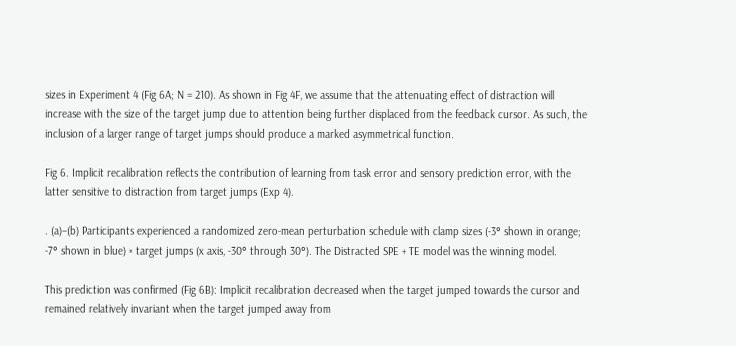sizes in Experiment 4 (Fig 6A; N = 210). As shown in Fig 4F, we assume that the attenuating effect of distraction will increase with the size of the target jump due to attention being further displaced from the feedback cursor. As such, the inclusion of a larger range of target jumps should produce a marked asymmetrical function.

Fig 6. Implicit recalibration reflects the contribution of learning from task error and sensory prediction error, with the latter sensitive to distraction from target jumps (Exp 4).

. (a)–(b) Participants experienced a randomized zero-mean perturbation schedule with clamp sizes (-3° shown in orange; -7° shown in blue) × target jumps (x axis, -30° through 30°). The Distracted SPE + TE model was the winning model.

This prediction was confirmed (Fig 6B): Implicit recalibration decreased when the target jumped towards the cursor and remained relatively invariant when the target jumped away from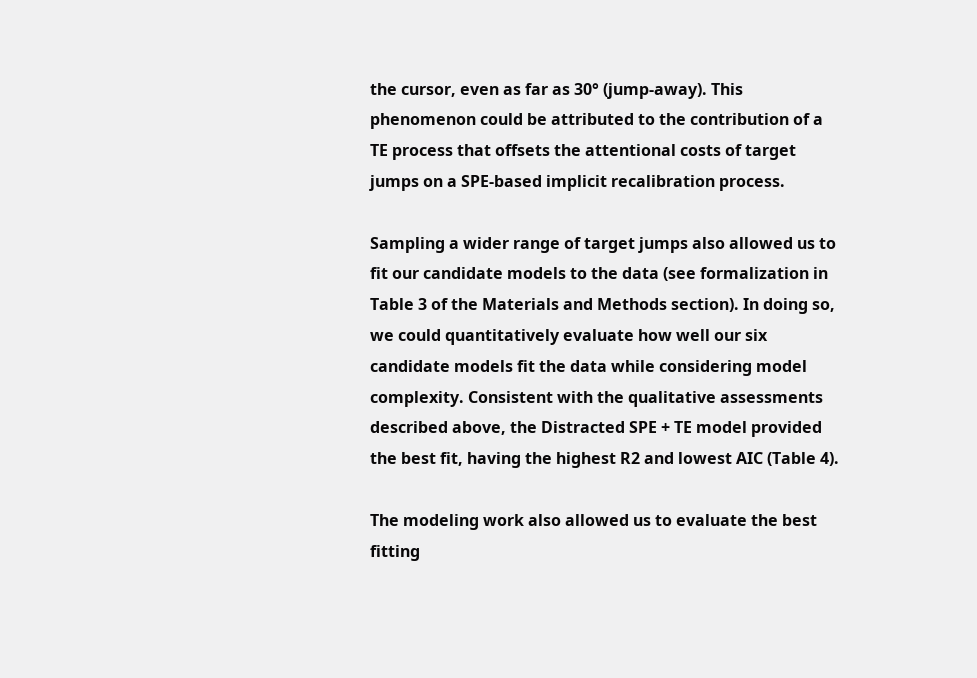the cursor, even as far as 30° (jump-away). This phenomenon could be attributed to the contribution of a TE process that offsets the attentional costs of target jumps on a SPE-based implicit recalibration process.

Sampling a wider range of target jumps also allowed us to fit our candidate models to the data (see formalization in Table 3 of the Materials and Methods section). In doing so, we could quantitatively evaluate how well our six candidate models fit the data while considering model complexity. Consistent with the qualitative assessments described above, the Distracted SPE + TE model provided the best fit, having the highest R2 and lowest AIC (Table 4).

The modeling work also allowed us to evaluate the best fitting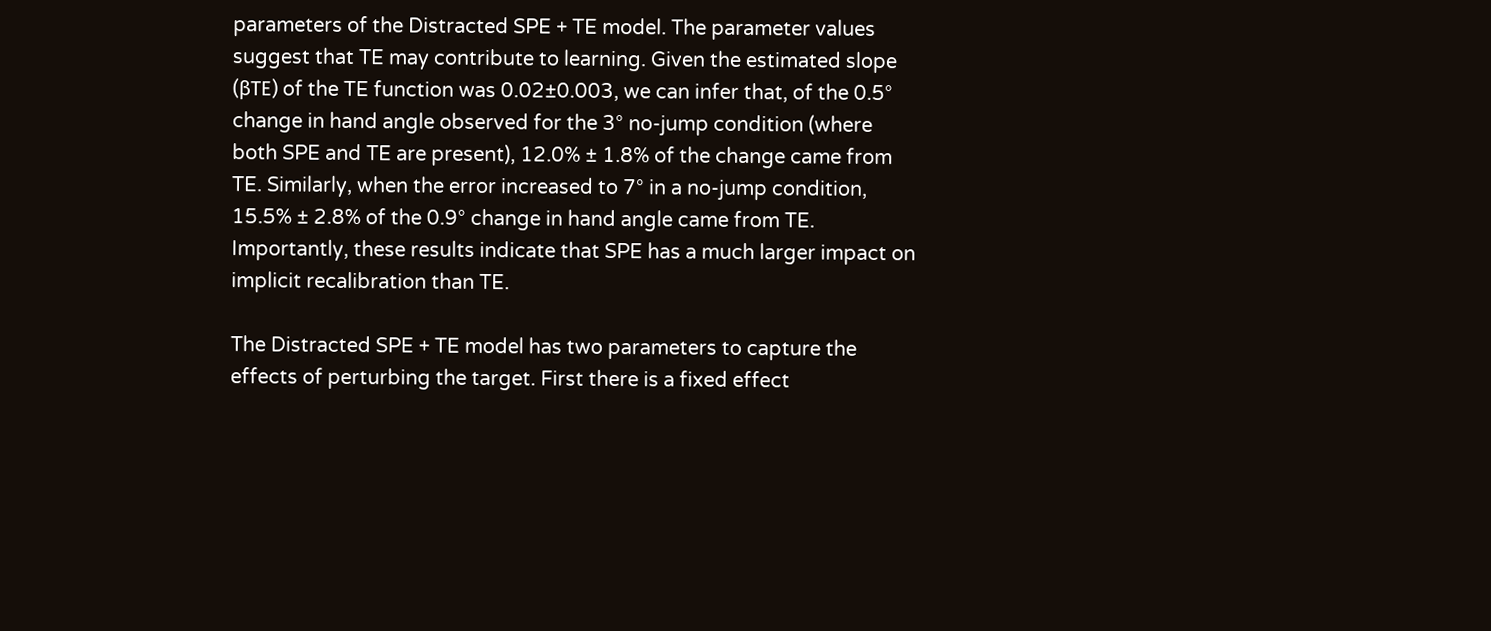parameters of the Distracted SPE + TE model. The parameter values suggest that TE may contribute to learning. Given the estimated slope (βTE) of the TE function was 0.02±0.003, we can infer that, of the 0.5° change in hand angle observed for the 3° no-jump condition (where both SPE and TE are present), 12.0% ± 1.8% of the change came from TE. Similarly, when the error increased to 7° in a no-jump condition, 15.5% ± 2.8% of the 0.9° change in hand angle came from TE. Importantly, these results indicate that SPE has a much larger impact on implicit recalibration than TE.

The Distracted SPE + TE model has two parameters to capture the effects of perturbing the target. First there is a fixed effect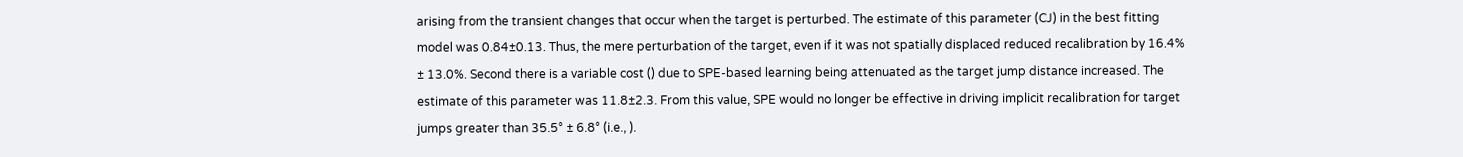arising from the transient changes that occur when the target is perturbed. The estimate of this parameter (CJ) in the best fitting model was 0.84±0.13. Thus, the mere perturbation of the target, even if it was not spatially displaced reduced recalibration by 16.4% ± 13.0%. Second there is a variable cost () due to SPE-based learning being attenuated as the target jump distance increased. The estimate of this parameter was 11.8±2.3. From this value, SPE would no longer be effective in driving implicit recalibration for target jumps greater than 35.5° ± 6.8° (i.e., ).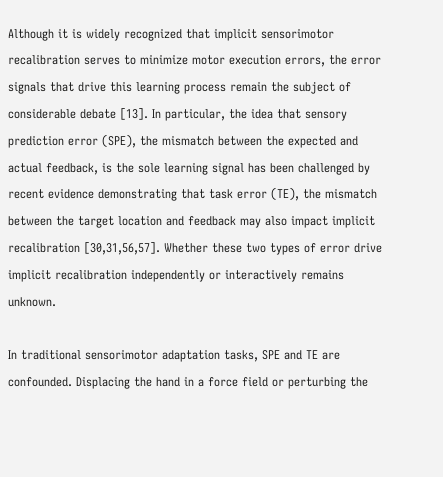Although it is widely recognized that implicit sensorimotor recalibration serves to minimize motor execution errors, the error signals that drive this learning process remain the subject of considerable debate [13]. In particular, the idea that sensory prediction error (SPE), the mismatch between the expected and actual feedback, is the sole learning signal has been challenged by recent evidence demonstrating that task error (TE), the mismatch between the target location and feedback may also impact implicit recalibration [30,31,56,57]. Whether these two types of error drive implicit recalibration independently or interactively remains unknown.

In traditional sensorimotor adaptation tasks, SPE and TE are confounded. Displacing the hand in a force field or perturbing the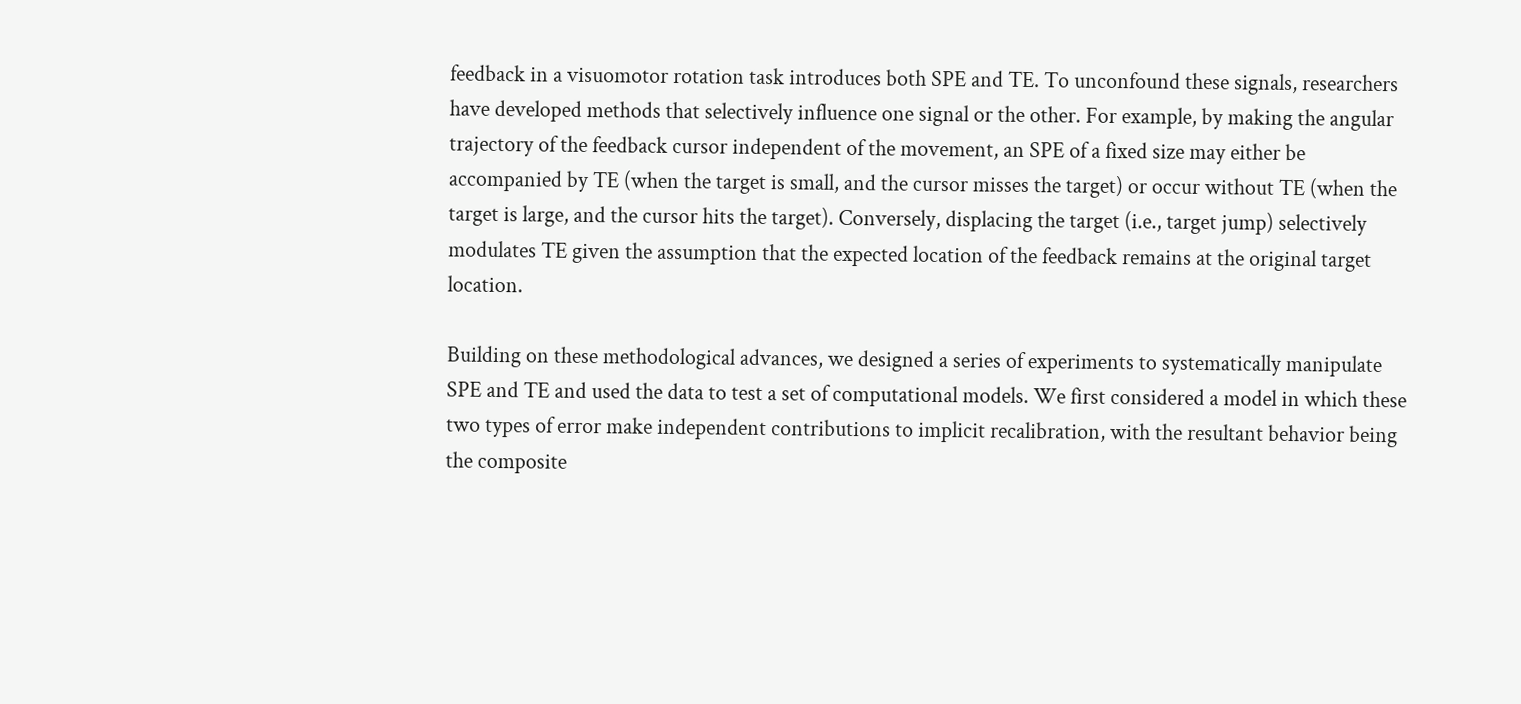feedback in a visuomotor rotation task introduces both SPE and TE. To unconfound these signals, researchers have developed methods that selectively influence one signal or the other. For example, by making the angular trajectory of the feedback cursor independent of the movement, an SPE of a fixed size may either be accompanied by TE (when the target is small, and the cursor misses the target) or occur without TE (when the target is large, and the cursor hits the target). Conversely, displacing the target (i.e., target jump) selectively modulates TE given the assumption that the expected location of the feedback remains at the original target location.

Building on these methodological advances, we designed a series of experiments to systematically manipulate SPE and TE and used the data to test a set of computational models. We first considered a model in which these two types of error make independent contributions to implicit recalibration, with the resultant behavior being the composite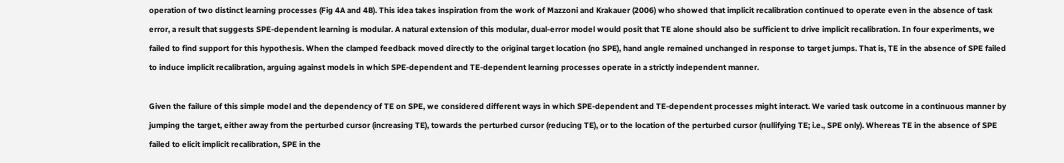operation of two distinct learning processes (Fig 4A and 4B). This idea takes inspiration from the work of Mazzoni and Krakauer (2006) who showed that implicit recalibration continued to operate even in the absence of task error, a result that suggests SPE-dependent learning is modular. A natural extension of this modular, dual-error model would posit that TE alone should also be sufficient to drive implicit recalibration. In four experiments, we failed to find support for this hypothesis. When the clamped feedback moved directly to the original target location (no SPE), hand angle remained unchanged in response to target jumps. That is, TE in the absence of SPE failed to induce implicit recalibration, arguing against models in which SPE-dependent and TE-dependent learning processes operate in a strictly independent manner.

Given the failure of this simple model and the dependency of TE on SPE, we considered different ways in which SPE-dependent and TE-dependent processes might interact. We varied task outcome in a continuous manner by jumping the target, either away from the perturbed cursor (increasing TE), towards the perturbed cursor (reducing TE), or to the location of the perturbed cursor (nullifying TE; i.e., SPE only). Whereas TE in the absence of SPE failed to elicit implicit recalibration, SPE in the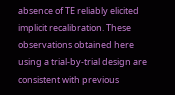absence of TE reliably elicited implicit recalibration. These observations obtained here using a trial-by-trial design are consistent with previous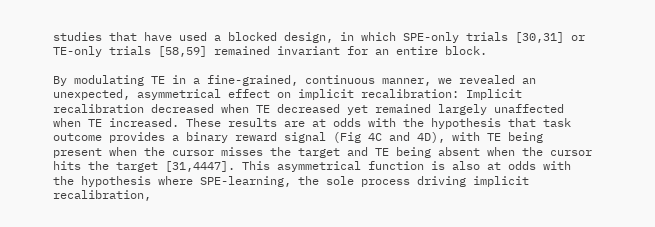studies that have used a blocked design, in which SPE-only trials [30,31] or TE-only trials [58,59] remained invariant for an entire block.

By modulating TE in a fine-grained, continuous manner, we revealed an unexpected, asymmetrical effect on implicit recalibration: Implicit recalibration decreased when TE decreased yet remained largely unaffected when TE increased. These results are at odds with the hypothesis that task outcome provides a binary reward signal (Fig 4C and 4D), with TE being present when the cursor misses the target and TE being absent when the cursor hits the target [31,4447]. This asymmetrical function is also at odds with the hypothesis where SPE-learning, the sole process driving implicit recalibration,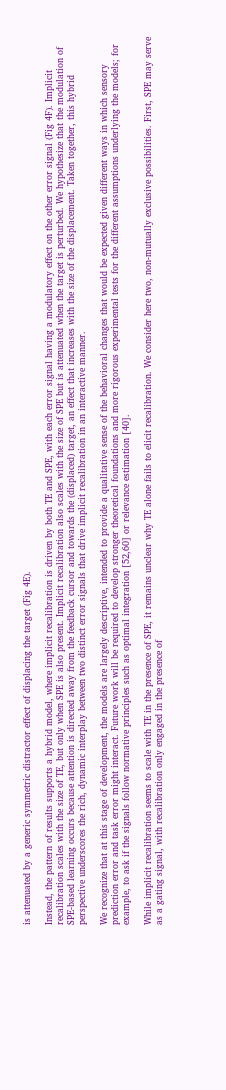is attenuated by a generic symmetric distractor effect of displacing the target (Fig 4E).

Instead, the pattern of results supports a hybrid model, where implicit recalibration is driven by both TE and SPE, with each error signal having a modulatory effect on the other error signal (Fig 4F). Implicit recalibration scales with the size of TE, but only when SPE is also present. Implicit recalibration also scales with the size of SPE but is attenuated when the target is perturbed. We hypothesize that the modulation of SPE-based learning occurs because attention is directed away from the feedback cursor and towards the (displaced) target, an effect that increases with the size of the displacement. Taken together, this hybrid perspective underscores the rich, dynamic interplay between two distinct error signals that drive implicit recalibration in an interactive manner.

We recognize that at this stage of development, the models are largely descriptive, intended to provide a qualitative sense of the behavioral changes that would be expected given different ways in which sensory prediction error and task error might interact. Future work will be required to develop stronger theoretical foundations and more rigorous experimental tests for the different assumptions underlying the models; for example, to ask if the signals follow normative principles such as optimal integration [52,60] or relevance estimation [40].

While implicit recalibration seems to scale with TE in the presence of SPE, it remains unclear why TE alone fails to elicit recalibration. We consider here two, non-mutually exclusive possibilities. First, SPE may serve as a gating signal, with recalibration only engaged in the presence of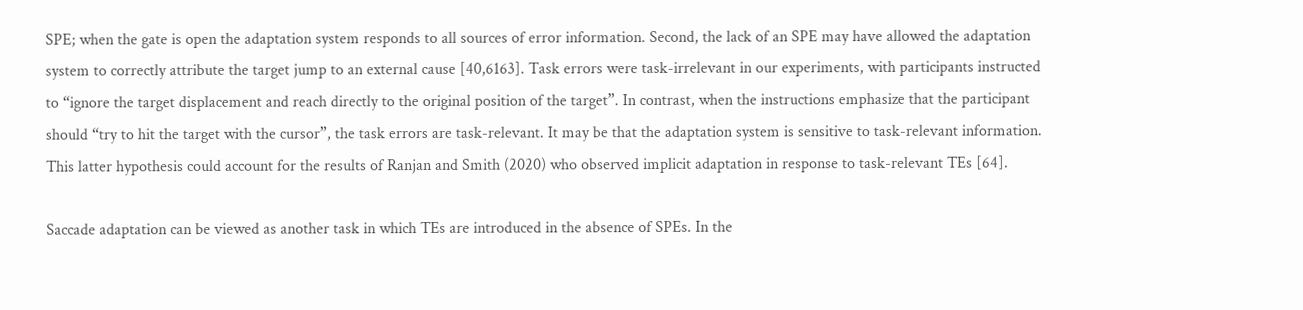SPE; when the gate is open the adaptation system responds to all sources of error information. Second, the lack of an SPE may have allowed the adaptation system to correctly attribute the target jump to an external cause [40,6163]. Task errors were task-irrelevant in our experiments, with participants instructed to “ignore the target displacement and reach directly to the original position of the target”. In contrast, when the instructions emphasize that the participant should “try to hit the target with the cursor”, the task errors are task-relevant. It may be that the adaptation system is sensitive to task-relevant information. This latter hypothesis could account for the results of Ranjan and Smith (2020) who observed implicit adaptation in response to task-relevant TEs [64].

Saccade adaptation can be viewed as another task in which TEs are introduced in the absence of SPEs. In the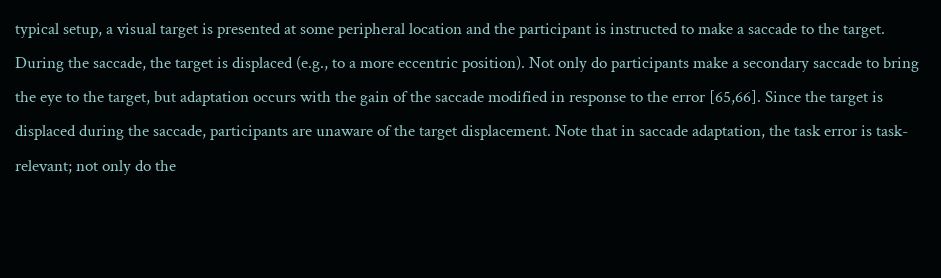typical setup, a visual target is presented at some peripheral location and the participant is instructed to make a saccade to the target. During the saccade, the target is displaced (e.g., to a more eccentric position). Not only do participants make a secondary saccade to bring the eye to the target, but adaptation occurs with the gain of the saccade modified in response to the error [65,66]. Since the target is displaced during the saccade, participants are unaware of the target displacement. Note that in saccade adaptation, the task error is task-relevant; not only do the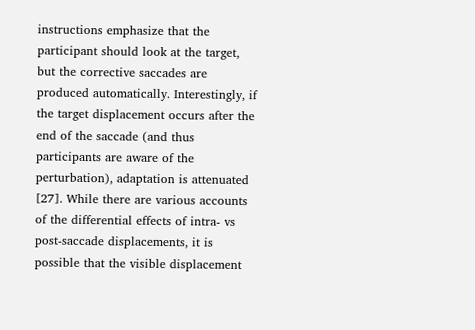instructions emphasize that the participant should look at the target, but the corrective saccades are produced automatically. Interestingly, if the target displacement occurs after the end of the saccade (and thus participants are aware of the perturbation), adaptation is attenuated [27]. While there are various accounts of the differential effects of intra- vs post-saccade displacements, it is possible that the visible displacement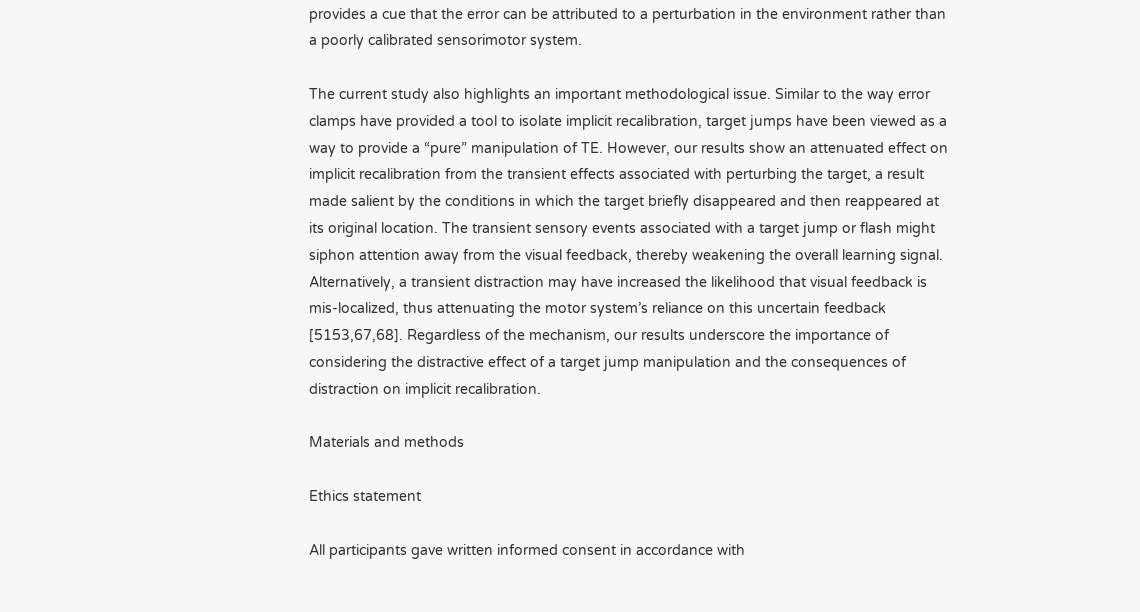provides a cue that the error can be attributed to a perturbation in the environment rather than a poorly calibrated sensorimotor system.

The current study also highlights an important methodological issue. Similar to the way error clamps have provided a tool to isolate implicit recalibration, target jumps have been viewed as a way to provide a “pure” manipulation of TE. However, our results show an attenuated effect on implicit recalibration from the transient effects associated with perturbing the target, a result made salient by the conditions in which the target briefly disappeared and then reappeared at its original location. The transient sensory events associated with a target jump or flash might siphon attention away from the visual feedback, thereby weakening the overall learning signal. Alternatively, a transient distraction may have increased the likelihood that visual feedback is mis-localized, thus attenuating the motor system’s reliance on this uncertain feedback [5153,67,68]. Regardless of the mechanism, our results underscore the importance of considering the distractive effect of a target jump manipulation and the consequences of distraction on implicit recalibration.

Materials and methods

Ethics statement

All participants gave written informed consent in accordance with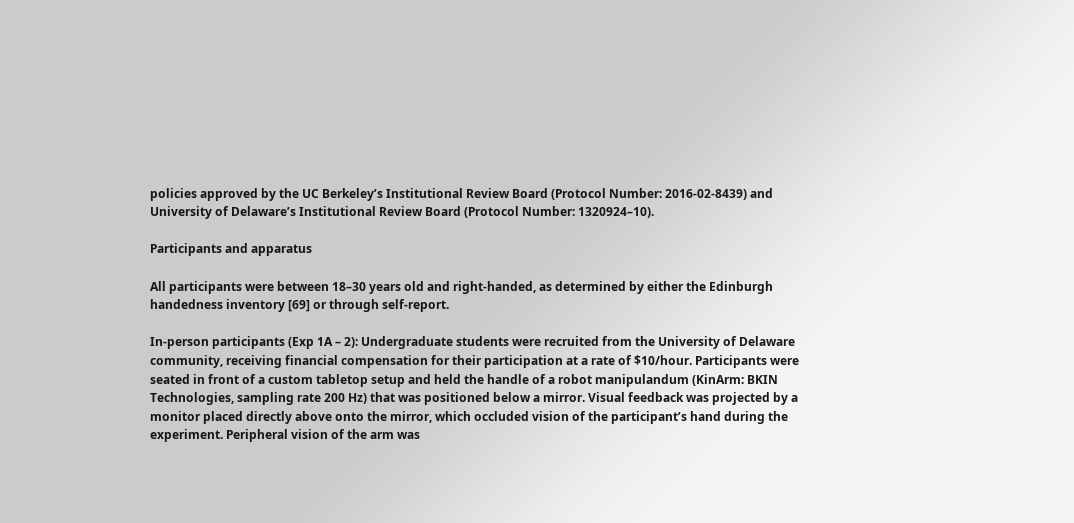policies approved by the UC Berkeley’s Institutional Review Board (Protocol Number: 2016-02-8439) and University of Delaware’s Institutional Review Board (Protocol Number: 1320924–10).

Participants and apparatus

All participants were between 18–30 years old and right-handed, as determined by either the Edinburgh handedness inventory [69] or through self-report.

In-person participants (Exp 1A – 2): Undergraduate students were recruited from the University of Delaware community, receiving financial compensation for their participation at a rate of $10/hour. Participants were seated in front of a custom tabletop setup and held the handle of a robot manipulandum (KinArm: BKIN Technologies, sampling rate 200 Hz) that was positioned below a mirror. Visual feedback was projected by a monitor placed directly above onto the mirror, which occluded vision of the participant’s hand during the experiment. Peripheral vision of the arm was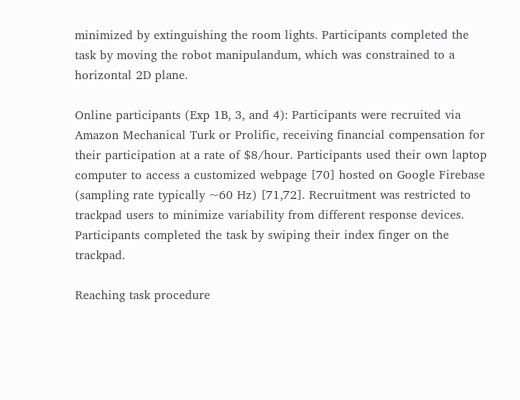minimized by extinguishing the room lights. Participants completed the task by moving the robot manipulandum, which was constrained to a horizontal 2D plane.

Online participants (Exp 1B, 3, and 4): Participants were recruited via Amazon Mechanical Turk or Prolific, receiving financial compensation for their participation at a rate of $8/hour. Participants used their own laptop computer to access a customized webpage [70] hosted on Google Firebase (sampling rate typically ~60 Hz) [71,72]. Recruitment was restricted to trackpad users to minimize variability from different response devices. Participants completed the task by swiping their index finger on the trackpad.

Reaching task procedure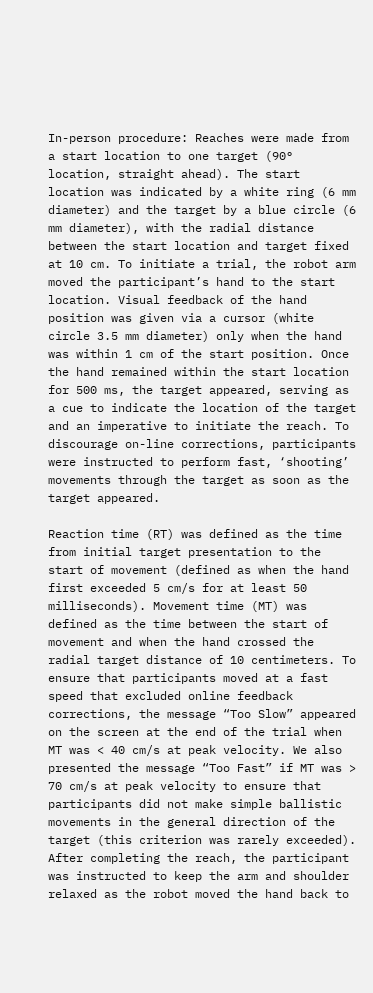In-person procedure: Reaches were made from a start location to one target (90° location, straight ahead). The start location was indicated by a white ring (6 mm diameter) and the target by a blue circle (6 mm diameter), with the radial distance between the start location and target fixed at 10 cm. To initiate a trial, the robot arm moved the participant’s hand to the start location. Visual feedback of the hand position was given via a cursor (white circle 3.5 mm diameter) only when the hand was within 1 cm of the start position. Once the hand remained within the start location for 500 ms, the target appeared, serving as a cue to indicate the location of the target and an imperative to initiate the reach. To discourage on-line corrections, participants were instructed to perform fast, ‘shooting’ movements through the target as soon as the target appeared.

Reaction time (RT) was defined as the time from initial target presentation to the start of movement (defined as when the hand first exceeded 5 cm/s for at least 50 milliseconds). Movement time (MT) was defined as the time between the start of movement and when the hand crossed the radial target distance of 10 centimeters. To ensure that participants moved at a fast speed that excluded online feedback corrections, the message “Too Slow” appeared on the screen at the end of the trial when MT was < 40 cm/s at peak velocity. We also presented the message “Too Fast” if MT was > 70 cm/s at peak velocity to ensure that participants did not make simple ballistic movements in the general direction of the target (this criterion was rarely exceeded). After completing the reach, the participant was instructed to keep the arm and shoulder relaxed as the robot moved the hand back to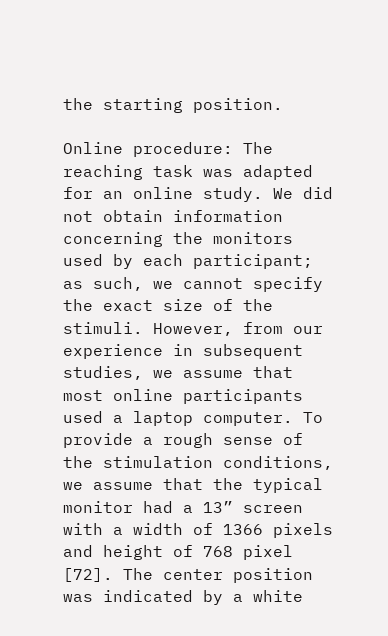the starting position.

Online procedure: The reaching task was adapted for an online study. We did not obtain information concerning the monitors used by each participant; as such, we cannot specify the exact size of the stimuli. However, from our experience in subsequent studies, we assume that most online participants used a laptop computer. To provide a rough sense of the stimulation conditions, we assume that the typical monitor had a 13” screen with a width of 1366 pixels and height of 768 pixel [72]. The center position was indicated by a white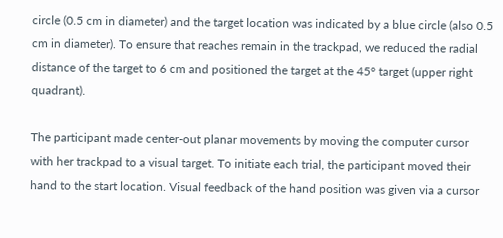circle (0.5 cm in diameter) and the target location was indicated by a blue circle (also 0.5 cm in diameter). To ensure that reaches remain in the trackpad, we reduced the radial distance of the target to 6 cm and positioned the target at the 45° target (upper right quadrant).

The participant made center-out planar movements by moving the computer cursor with her trackpad to a visual target. To initiate each trial, the participant moved their hand to the start location. Visual feedback of the hand position was given via a cursor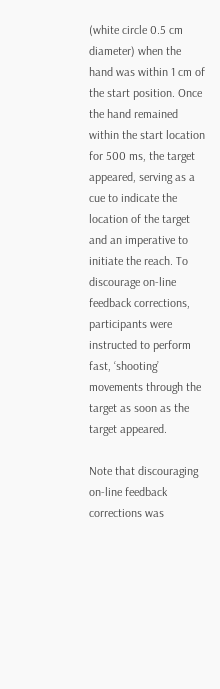(white circle 0.5 cm diameter) when the hand was within 1 cm of the start position. Once the hand remained within the start location for 500 ms, the target appeared, serving as a cue to indicate the location of the target and an imperative to initiate the reach. To discourage on-line feedback corrections, participants were instructed to perform fast, ‘shooting’ movements through the target as soon as the target appeared.

Note that discouraging on-line feedback corrections was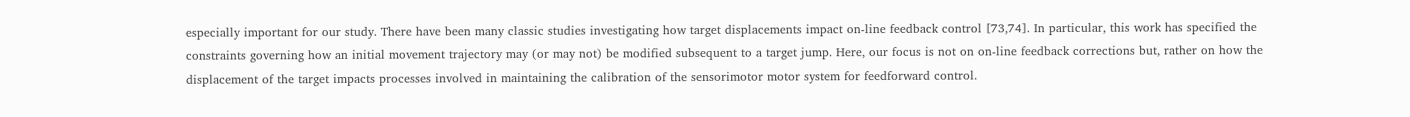especially important for our study. There have been many classic studies investigating how target displacements impact on-line feedback control [73,74]. In particular, this work has specified the constraints governing how an initial movement trajectory may (or may not) be modified subsequent to a target jump. Here, our focus is not on on-line feedback corrections but, rather on how the displacement of the target impacts processes involved in maintaining the calibration of the sensorimotor motor system for feedforward control.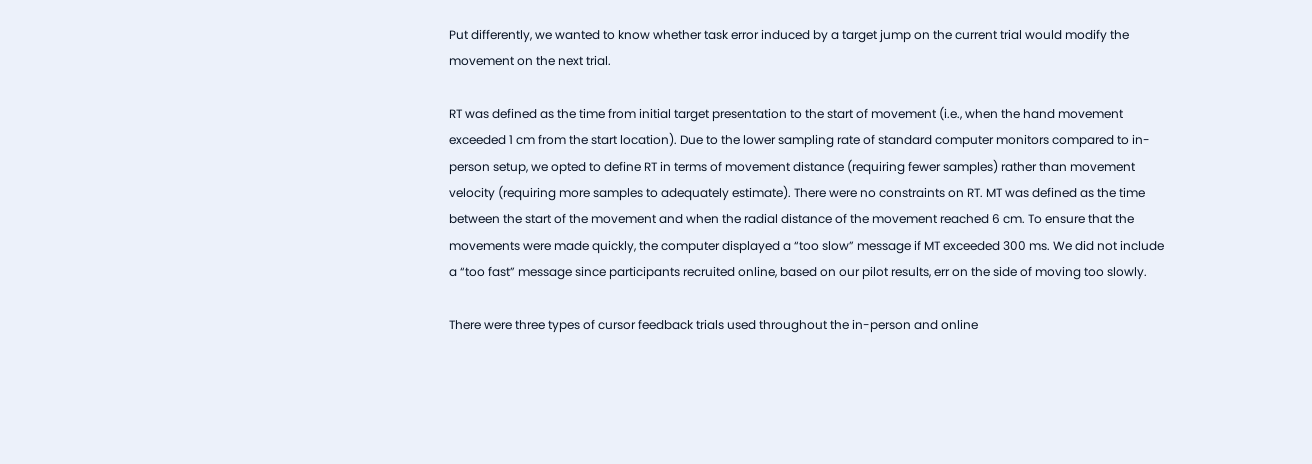Put differently, we wanted to know whether task error induced by a target jump on the current trial would modify the movement on the next trial.

RT was defined as the time from initial target presentation to the start of movement (i.e., when the hand movement exceeded 1 cm from the start location). Due to the lower sampling rate of standard computer monitors compared to in-person setup, we opted to define RT in terms of movement distance (requiring fewer samples) rather than movement velocity (requiring more samples to adequately estimate). There were no constraints on RT. MT was defined as the time between the start of the movement and when the radial distance of the movement reached 6 cm. To ensure that the movements were made quickly, the computer displayed a “too slow” message if MT exceeded 300 ms. We did not include a “too fast” message since participants recruited online, based on our pilot results, err on the side of moving too slowly.

There were three types of cursor feedback trials used throughout the in-person and online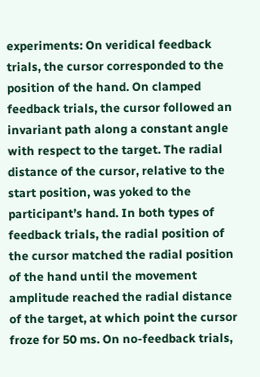experiments: On veridical feedback trials, the cursor corresponded to the position of the hand. On clamped feedback trials, the cursor followed an invariant path along a constant angle with respect to the target. The radial distance of the cursor, relative to the start position, was yoked to the participant’s hand. In both types of feedback trials, the radial position of the cursor matched the radial position of the hand until the movement amplitude reached the radial distance of the target, at which point the cursor froze for 50 ms. On no-feedback trials,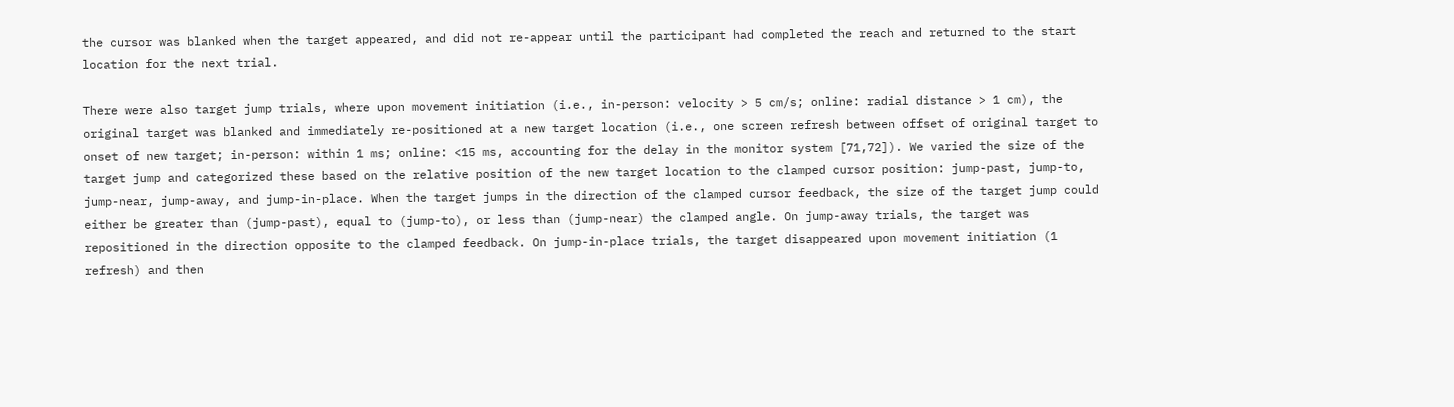the cursor was blanked when the target appeared, and did not re-appear until the participant had completed the reach and returned to the start location for the next trial.

There were also target jump trials, where upon movement initiation (i.e., in-person: velocity > 5 cm/s; online: radial distance > 1 cm), the original target was blanked and immediately re-positioned at a new target location (i.e., one screen refresh between offset of original target to onset of new target; in-person: within 1 ms; online: <15 ms, accounting for the delay in the monitor system [71,72]). We varied the size of the target jump and categorized these based on the relative position of the new target location to the clamped cursor position: jump-past, jump-to, jump-near, jump-away, and jump-in-place. When the target jumps in the direction of the clamped cursor feedback, the size of the target jump could either be greater than (jump-past), equal to (jump-to), or less than (jump-near) the clamped angle. On jump-away trials, the target was repositioned in the direction opposite to the clamped feedback. On jump-in-place trials, the target disappeared upon movement initiation (1 refresh) and then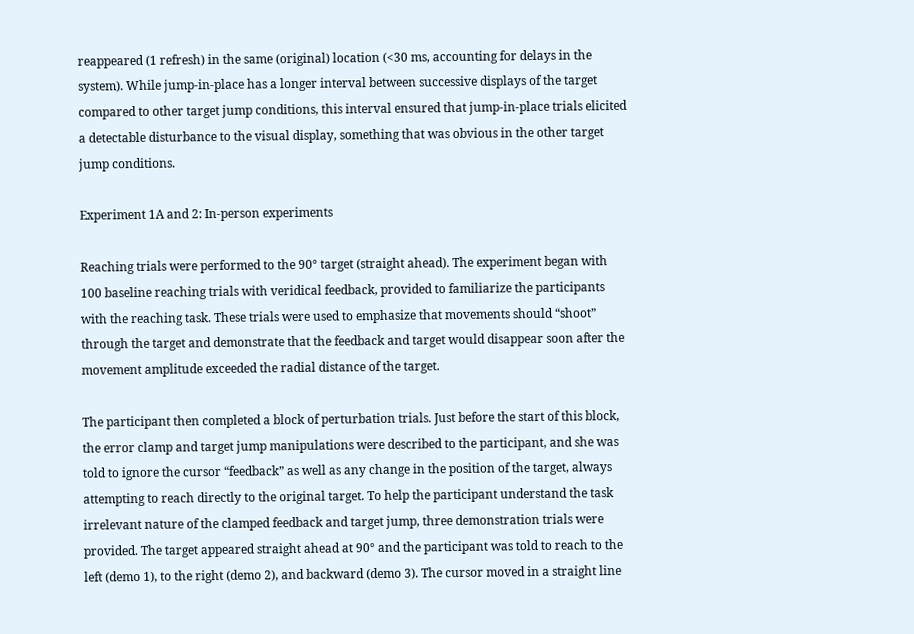reappeared (1 refresh) in the same (original) location (<30 ms, accounting for delays in the system). While jump-in-place has a longer interval between successive displays of the target compared to other target jump conditions, this interval ensured that jump-in-place trials elicited a detectable disturbance to the visual display, something that was obvious in the other target jump conditions.

Experiment 1A and 2: In-person experiments

Reaching trials were performed to the 90° target (straight ahead). The experiment began with 100 baseline reaching trials with veridical feedback, provided to familiarize the participants with the reaching task. These trials were used to emphasize that movements should “shoot” through the target and demonstrate that the feedback and target would disappear soon after the movement amplitude exceeded the radial distance of the target.

The participant then completed a block of perturbation trials. Just before the start of this block, the error clamp and target jump manipulations were described to the participant, and she was told to ignore the cursor “feedback” as well as any change in the position of the target, always attempting to reach directly to the original target. To help the participant understand the task irrelevant nature of the clamped feedback and target jump, three demonstration trials were provided. The target appeared straight ahead at 90° and the participant was told to reach to the left (demo 1), to the right (demo 2), and backward (demo 3). The cursor moved in a straight line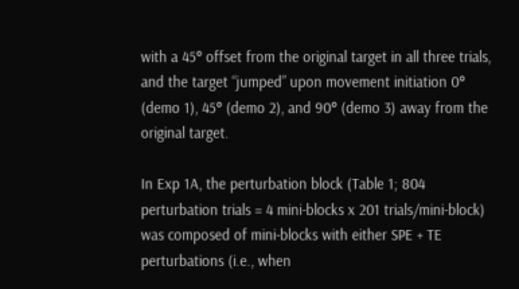with a 45° offset from the original target in all three trials, and the target “jumped” upon movement initiation 0° (demo 1), 45° (demo 2), and 90° (demo 3) away from the original target.

In Exp 1A, the perturbation block (Table 1; 804 perturbation trials = 4 mini-blocks x 201 trials/mini-block) was composed of mini-blocks with either SPE + TE perturbations (i.e., when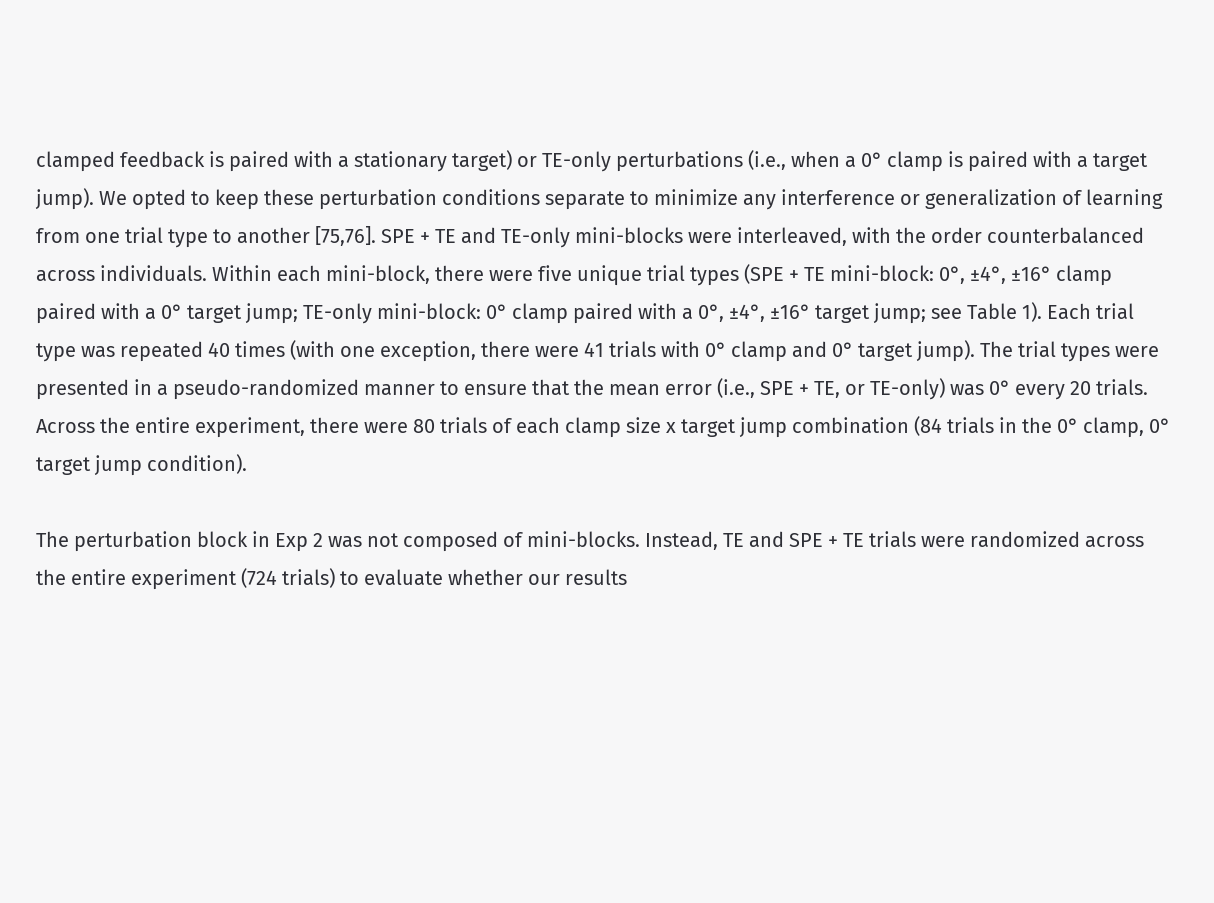clamped feedback is paired with a stationary target) or TE-only perturbations (i.e., when a 0° clamp is paired with a target jump). We opted to keep these perturbation conditions separate to minimize any interference or generalization of learning from one trial type to another [75,76]. SPE + TE and TE-only mini-blocks were interleaved, with the order counterbalanced across individuals. Within each mini-block, there were five unique trial types (SPE + TE mini-block: 0°, ±4°, ±16° clamp paired with a 0° target jump; TE-only mini-block: 0° clamp paired with a 0°, ±4°, ±16° target jump; see Table 1). Each trial type was repeated 40 times (with one exception, there were 41 trials with 0° clamp and 0° target jump). The trial types were presented in a pseudo-randomized manner to ensure that the mean error (i.e., SPE + TE, or TE-only) was 0° every 20 trials. Across the entire experiment, there were 80 trials of each clamp size x target jump combination (84 trials in the 0° clamp, 0° target jump condition).

The perturbation block in Exp 2 was not composed of mini-blocks. Instead, TE and SPE + TE trials were randomized across the entire experiment (724 trials) to evaluate whether our results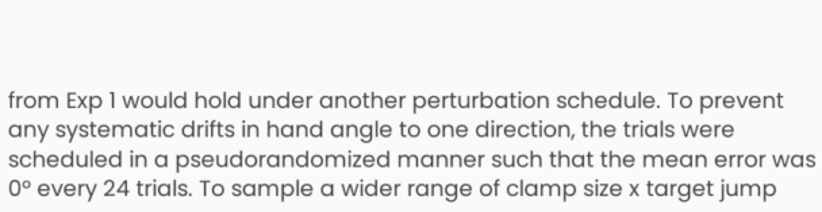from Exp 1 would hold under another perturbation schedule. To prevent any systematic drifts in hand angle to one direction, the trials were scheduled in a pseudorandomized manner such that the mean error was 0° every 24 trials. To sample a wider range of clamp size x target jump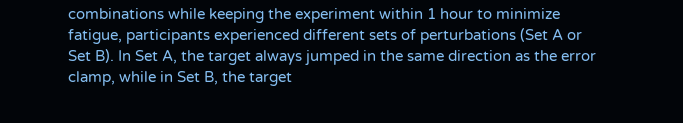combinations while keeping the experiment within 1 hour to minimize fatigue, participants experienced different sets of perturbations (Set A or Set B). In Set A, the target always jumped in the same direction as the error clamp, while in Set B, the target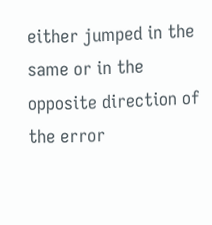either jumped in the same or in the opposite direction of the error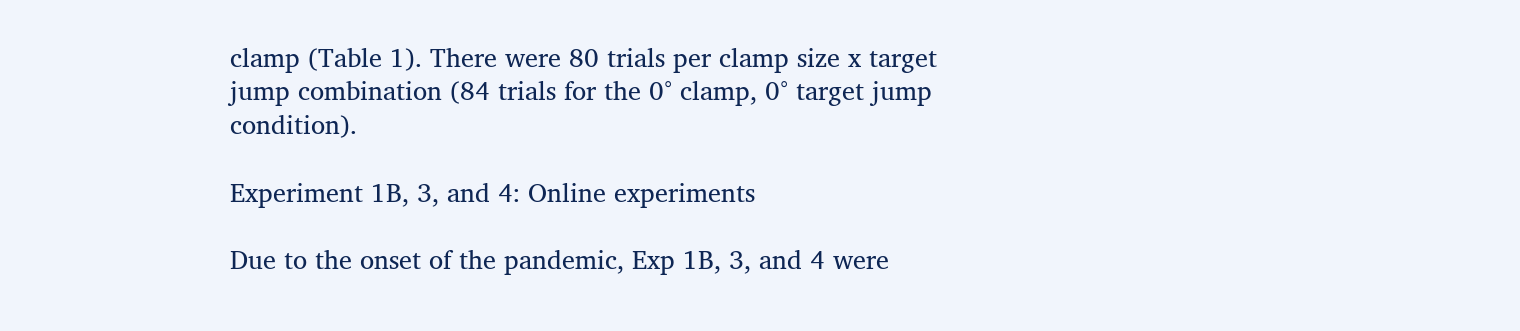clamp (Table 1). There were 80 trials per clamp size x target jump combination (84 trials for the 0° clamp, 0° target jump condition).

Experiment 1B, 3, and 4: Online experiments

Due to the onset of the pandemic, Exp 1B, 3, and 4 were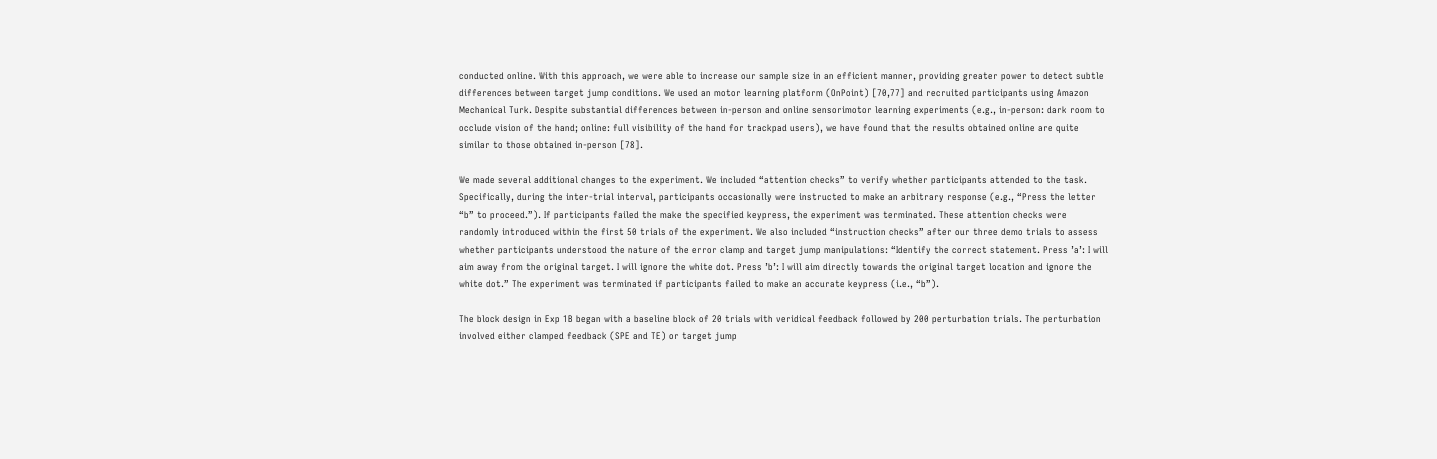conducted online. With this approach, we were able to increase our sample size in an efficient manner, providing greater power to detect subtle differences between target jump conditions. We used an motor learning platform (OnPoint) [70,77] and recruited participants using Amazon Mechanical Turk. Despite substantial differences between in-person and online sensorimotor learning experiments (e.g., in-person: dark room to occlude vision of the hand; online: full visibility of the hand for trackpad users), we have found that the results obtained online are quite similar to those obtained in-person [78].

We made several additional changes to the experiment. We included “attention checks” to verify whether participants attended to the task. Specifically, during the inter-trial interval, participants occasionally were instructed to make an arbitrary response (e.g., “Press the letter “b” to proceed.”). If participants failed the make the specified keypress, the experiment was terminated. These attention checks were randomly introduced within the first 50 trials of the experiment. We also included “instruction checks” after our three demo trials to assess whether participants understood the nature of the error clamp and target jump manipulations: “Identify the correct statement. Press ’a’: I will aim away from the original target. I will ignore the white dot. Press ’b’: I will aim directly towards the original target location and ignore the white dot.” The experiment was terminated if participants failed to make an accurate keypress (i.e., “b”).

The block design in Exp 1B began with a baseline block of 20 trials with veridical feedback followed by 200 perturbation trials. The perturbation involved either clamped feedback (SPE and TE) or target jump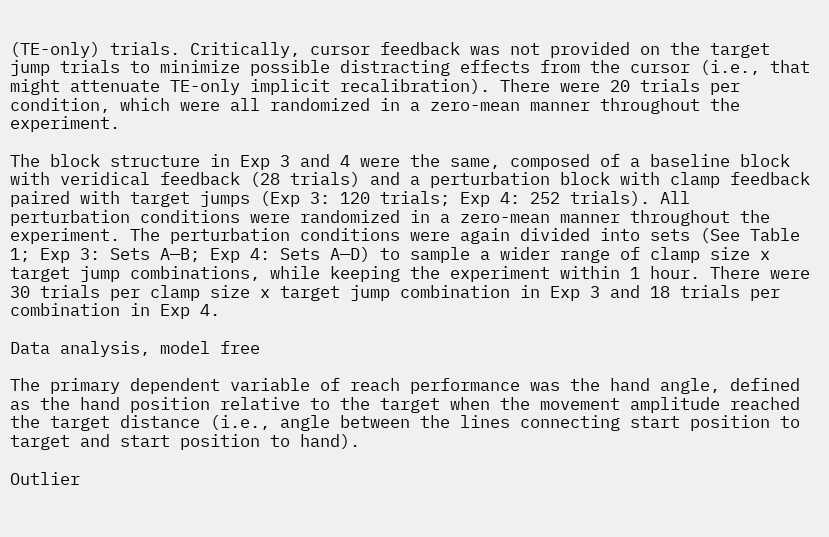(TE-only) trials. Critically, cursor feedback was not provided on the target jump trials to minimize possible distracting effects from the cursor (i.e., that might attenuate TE-only implicit recalibration). There were 20 trials per condition, which were all randomized in a zero-mean manner throughout the experiment.

The block structure in Exp 3 and 4 were the same, composed of a baseline block with veridical feedback (28 trials) and a perturbation block with clamp feedback paired with target jumps (Exp 3: 120 trials; Exp 4: 252 trials). All perturbation conditions were randomized in a zero-mean manner throughout the experiment. The perturbation conditions were again divided into sets (See Table 1; Exp 3: Sets A—B; Exp 4: Sets A—D) to sample a wider range of clamp size x target jump combinations, while keeping the experiment within 1 hour. There were 30 trials per clamp size x target jump combination in Exp 3 and 18 trials per combination in Exp 4.

Data analysis, model free

The primary dependent variable of reach performance was the hand angle, defined as the hand position relative to the target when the movement amplitude reached the target distance (i.e., angle between the lines connecting start position to target and start position to hand).

Outlier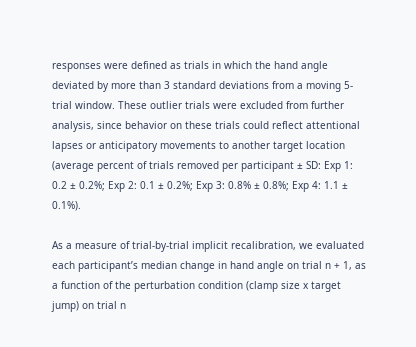responses were defined as trials in which the hand angle deviated by more than 3 standard deviations from a moving 5-trial window. These outlier trials were excluded from further analysis, since behavior on these trials could reflect attentional lapses or anticipatory movements to another target location (average percent of trials removed per participant ± SD: Exp 1: 0.2 ± 0.2%; Exp 2: 0.1 ± 0.2%; Exp 3: 0.8% ± 0.8%; Exp 4: 1.1 ± 0.1%).

As a measure of trial-by-trial implicit recalibration, we evaluated each participant’s median change in hand angle on trial n + 1, as a function of the perturbation condition (clamp size x target jump) on trial n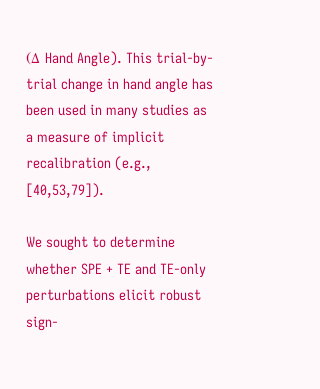(Δ Hand Angle). This trial-by-trial change in hand angle has been used in many studies as a measure of implicit recalibration (e.g., [40,53,79]).

We sought to determine whether SPE + TE and TE-only perturbations elicit robust sign-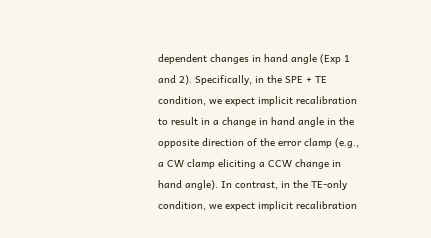dependent changes in hand angle (Exp 1 and 2). Specifically, in the SPE + TE condition, we expect implicit recalibration to result in a change in hand angle in the opposite direction of the error clamp (e.g., a CW clamp eliciting a CCW change in hand angle). In contrast, in the TE-only condition, we expect implicit recalibration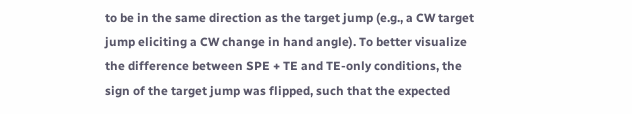to be in the same direction as the target jump (e.g., a CW target jump eliciting a CW change in hand angle). To better visualize the difference between SPE + TE and TE-only conditions, the sign of the target jump was flipped, such that the expected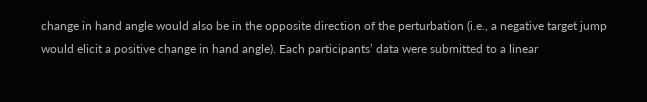change in hand angle would also be in the opposite direction of the perturbation (i.e., a negative target jump would elicit a positive change in hand angle). Each participants’ data were submitted to a linear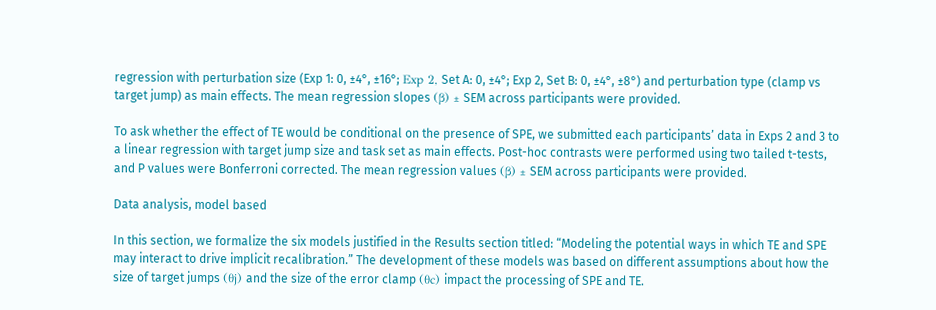regression with perturbation size (Exp 1: 0, ±4°, ±16°; Εxp 2, Set A: 0, ±4°; Exp 2, Set B: 0, ±4°, ±8°) and perturbation type (clamp vs target jump) as main effects. The mean regression slopes (β) ± SEM across participants were provided.

To ask whether the effect of TE would be conditional on the presence of SPE, we submitted each participants’ data in Exps 2 and 3 to a linear regression with target jump size and task set as main effects. Post-hoc contrasts were performed using two tailed t-tests, and P values were Bonferroni corrected. The mean regression values (β) ± SEM across participants were provided.

Data analysis, model based

In this section, we formalize the six models justified in the Results section titled: “Modeling the potential ways in which TE and SPE may interact to drive implicit recalibration.” The development of these models was based on different assumptions about how the size of target jumps (θj) and the size of the error clamp (θc) impact the processing of SPE and TE.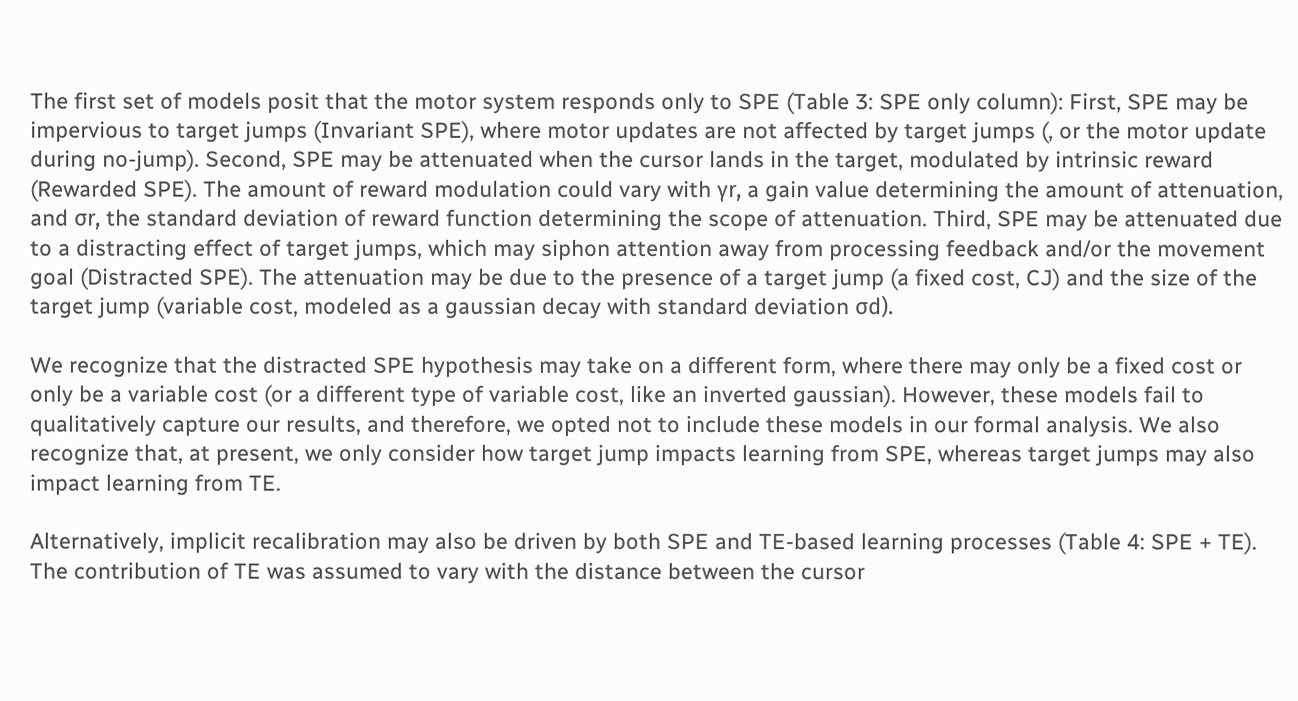The first set of models posit that the motor system responds only to SPE (Table 3: SPE only column): First, SPE may be impervious to target jumps (Invariant SPE), where motor updates are not affected by target jumps (, or the motor update during no-jump). Second, SPE may be attenuated when the cursor lands in the target, modulated by intrinsic reward (Rewarded SPE). The amount of reward modulation could vary with γr, a gain value determining the amount of attenuation, and σr, the standard deviation of reward function determining the scope of attenuation. Third, SPE may be attenuated due to a distracting effect of target jumps, which may siphon attention away from processing feedback and/or the movement goal (Distracted SPE). The attenuation may be due to the presence of a target jump (a fixed cost, CJ) and the size of the target jump (variable cost, modeled as a gaussian decay with standard deviation σd).

We recognize that the distracted SPE hypothesis may take on a different form, where there may only be a fixed cost or only be a variable cost (or a different type of variable cost, like an inverted gaussian). However, these models fail to qualitatively capture our results, and therefore, we opted not to include these models in our formal analysis. We also recognize that, at present, we only consider how target jump impacts learning from SPE, whereas target jumps may also impact learning from TE.

Alternatively, implicit recalibration may also be driven by both SPE and TE-based learning processes (Table 4: SPE + TE). The contribution of TE was assumed to vary with the distance between the cursor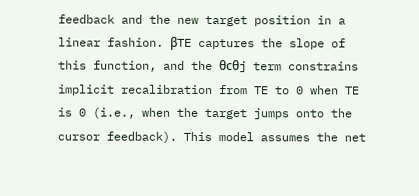feedback and the new target position in a linear fashion. βTE captures the slope of this function, and the θcθj term constrains implicit recalibration from TE to 0 when TE is 0 (i.e., when the target jumps onto the cursor feedback). This model assumes the net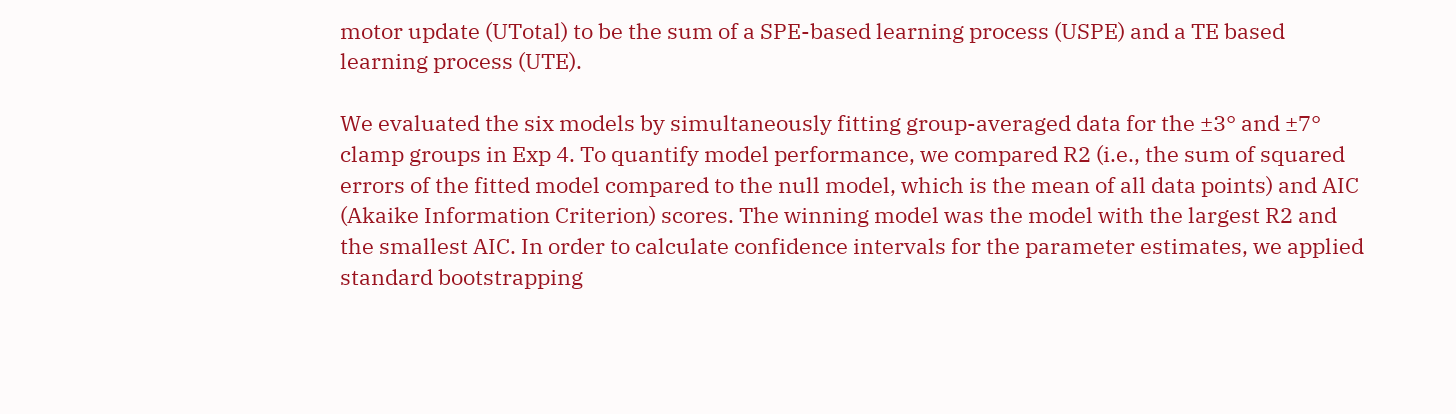motor update (UTotal) to be the sum of a SPE-based learning process (USPE) and a TE based learning process (UTE).

We evaluated the six models by simultaneously fitting group-averaged data for the ±3° and ±7° clamp groups in Exp 4. To quantify model performance, we compared R2 (i.e., the sum of squared errors of the fitted model compared to the null model, which is the mean of all data points) and AIC (Akaike Information Criterion) scores. The winning model was the model with the largest R2 and the smallest AIC. In order to calculate confidence intervals for the parameter estimates, we applied standard bootstrapping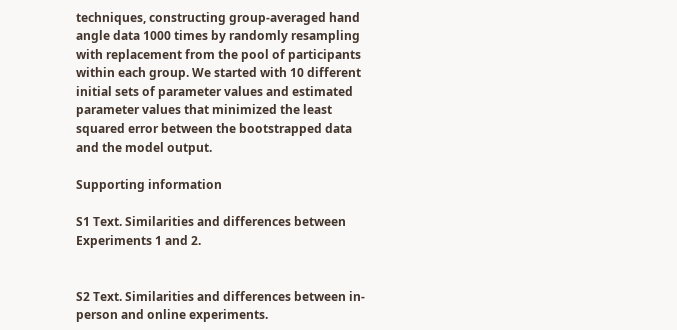techniques, constructing group-averaged hand angle data 1000 times by randomly resampling with replacement from the pool of participants within each group. We started with 10 different initial sets of parameter values and estimated parameter values that minimized the least squared error between the bootstrapped data and the model output.

Supporting information

S1 Text. Similarities and differences between Experiments 1 and 2.


S2 Text. Similarities and differences between in-person and online experiments.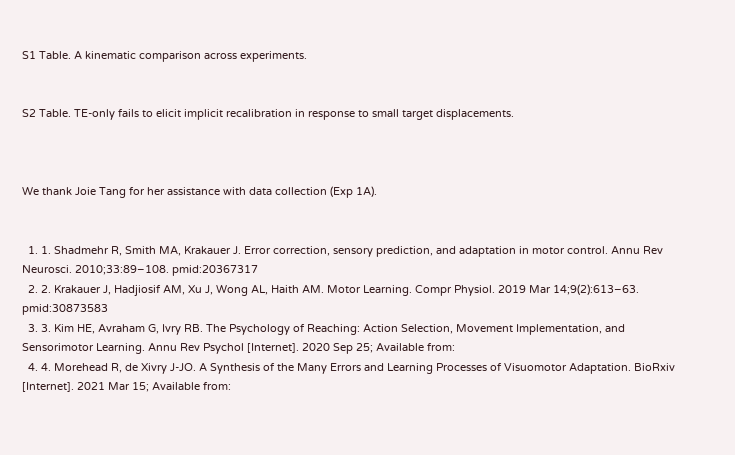S1 Table. A kinematic comparison across experiments.


S2 Table. TE-only fails to elicit implicit recalibration in response to small target displacements.



We thank Joie Tang for her assistance with data collection (Exp 1A).


  1. 1. Shadmehr R, Smith MA, Krakauer J. Error correction, sensory prediction, and adaptation in motor control. Annu Rev Neurosci. 2010;33:89–108. pmid:20367317
  2. 2. Krakauer J, Hadjiosif AM, Xu J, Wong AL, Haith AM. Motor Learning. Compr Physiol. 2019 Mar 14;9(2):613–63. pmid:30873583
  3. 3. Kim HE, Avraham G, Ivry RB. The Psychology of Reaching: Action Selection, Movement Implementation, and Sensorimotor Learning. Annu Rev Psychol [Internet]. 2020 Sep 25; Available from:
  4. 4. Morehead R, de Xivry J-JO. A Synthesis of the Many Errors and Learning Processes of Visuomotor Adaptation. BioRxiv [Internet]. 2021 Mar 15; Available from: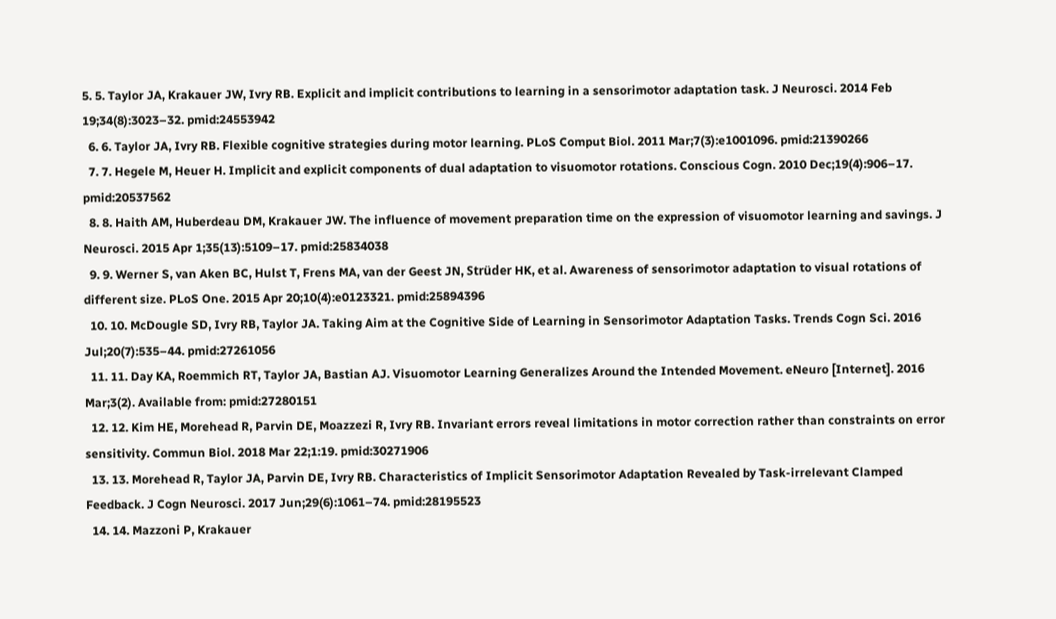5. 5. Taylor JA, Krakauer JW, Ivry RB. Explicit and implicit contributions to learning in a sensorimotor adaptation task. J Neurosci. 2014 Feb 19;34(8):3023–32. pmid:24553942
  6. 6. Taylor JA, Ivry RB. Flexible cognitive strategies during motor learning. PLoS Comput Biol. 2011 Mar;7(3):e1001096. pmid:21390266
  7. 7. Hegele M, Heuer H. Implicit and explicit components of dual adaptation to visuomotor rotations. Conscious Cogn. 2010 Dec;19(4):906–17. pmid:20537562
  8. 8. Haith AM, Huberdeau DM, Krakauer JW. The influence of movement preparation time on the expression of visuomotor learning and savings. J Neurosci. 2015 Apr 1;35(13):5109–17. pmid:25834038
  9. 9. Werner S, van Aken BC, Hulst T, Frens MA, van der Geest JN, Strüder HK, et al. Awareness of sensorimotor adaptation to visual rotations of different size. PLoS One. 2015 Apr 20;10(4):e0123321. pmid:25894396
  10. 10. McDougle SD, Ivry RB, Taylor JA. Taking Aim at the Cognitive Side of Learning in Sensorimotor Adaptation Tasks. Trends Cogn Sci. 2016 Jul;20(7):535–44. pmid:27261056
  11. 11. Day KA, Roemmich RT, Taylor JA, Bastian AJ. Visuomotor Learning Generalizes Around the Intended Movement. eNeuro [Internet]. 2016 Mar;3(2). Available from: pmid:27280151
  12. 12. Kim HE, Morehead R, Parvin DE, Moazzezi R, Ivry RB. Invariant errors reveal limitations in motor correction rather than constraints on error sensitivity. Commun Biol. 2018 Mar 22;1:19. pmid:30271906
  13. 13. Morehead R, Taylor JA, Parvin DE, Ivry RB. Characteristics of Implicit Sensorimotor Adaptation Revealed by Task-irrelevant Clamped Feedback. J Cogn Neurosci. 2017 Jun;29(6):1061–74. pmid:28195523
  14. 14. Mazzoni P, Krakauer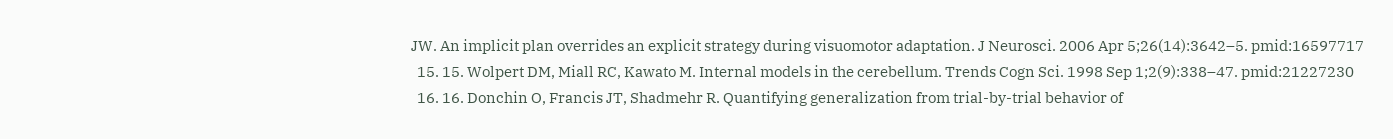JW. An implicit plan overrides an explicit strategy during visuomotor adaptation. J Neurosci. 2006 Apr 5;26(14):3642–5. pmid:16597717
  15. 15. Wolpert DM, Miall RC, Kawato M. Internal models in the cerebellum. Trends Cogn Sci. 1998 Sep 1;2(9):338–47. pmid:21227230
  16. 16. Donchin O, Francis JT, Shadmehr R. Quantifying generalization from trial-by-trial behavior of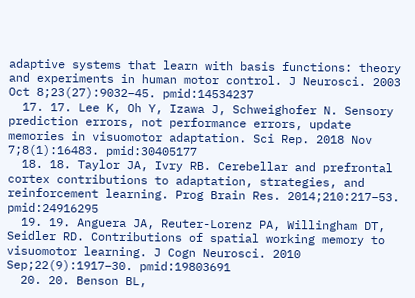adaptive systems that learn with basis functions: theory and experiments in human motor control. J Neurosci. 2003 Oct 8;23(27):9032–45. pmid:14534237
  17. 17. Lee K, Oh Y, Izawa J, Schweighofer N. Sensory prediction errors, not performance errors, update memories in visuomotor adaptation. Sci Rep. 2018 Nov 7;8(1):16483. pmid:30405177
  18. 18. Taylor JA, Ivry RB. Cerebellar and prefrontal cortex contributions to adaptation, strategies, and reinforcement learning. Prog Brain Res. 2014;210:217–53. pmid:24916295
  19. 19. Anguera JA, Reuter-Lorenz PA, Willingham DT, Seidler RD. Contributions of spatial working memory to visuomotor learning. J Cogn Neurosci. 2010 Sep;22(9):1917–30. pmid:19803691
  20. 20. Benson BL,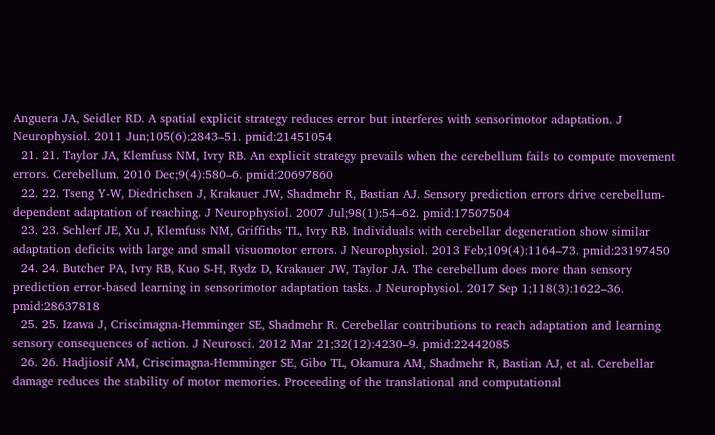Anguera JA, Seidler RD. A spatial explicit strategy reduces error but interferes with sensorimotor adaptation. J Neurophysiol. 2011 Jun;105(6):2843–51. pmid:21451054
  21. 21. Taylor JA, Klemfuss NM, Ivry RB. An explicit strategy prevails when the cerebellum fails to compute movement errors. Cerebellum. 2010 Dec;9(4):580–6. pmid:20697860
  22. 22. Tseng Y-W, Diedrichsen J, Krakauer JW, Shadmehr R, Bastian AJ. Sensory prediction errors drive cerebellum-dependent adaptation of reaching. J Neurophysiol. 2007 Jul;98(1):54–62. pmid:17507504
  23. 23. Schlerf JE, Xu J, Klemfuss NM, Griffiths TL, Ivry RB. Individuals with cerebellar degeneration show similar adaptation deficits with large and small visuomotor errors. J Neurophysiol. 2013 Feb;109(4):1164–73. pmid:23197450
  24. 24. Butcher PA, Ivry RB, Kuo S-H, Rydz D, Krakauer JW, Taylor JA. The cerebellum does more than sensory prediction error-based learning in sensorimotor adaptation tasks. J Neurophysiol. 2017 Sep 1;118(3):1622–36. pmid:28637818
  25. 25. Izawa J, Criscimagna-Hemminger SE, Shadmehr R. Cerebellar contributions to reach adaptation and learning sensory consequences of action. J Neurosci. 2012 Mar 21;32(12):4230–9. pmid:22442085
  26. 26. Hadjiosif AM, Criscimagna-Hemminger SE, Gibo TL, Okamura AM, Shadmehr R, Bastian AJ, et al. Cerebellar damage reduces the stability of motor memories. Proceeding of the translational and computational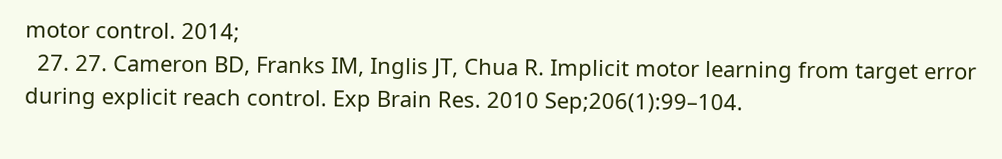motor control. 2014;
  27. 27. Cameron BD, Franks IM, Inglis JT, Chua R. Implicit motor learning from target error during explicit reach control. Exp Brain Res. 2010 Sep;206(1):99–104.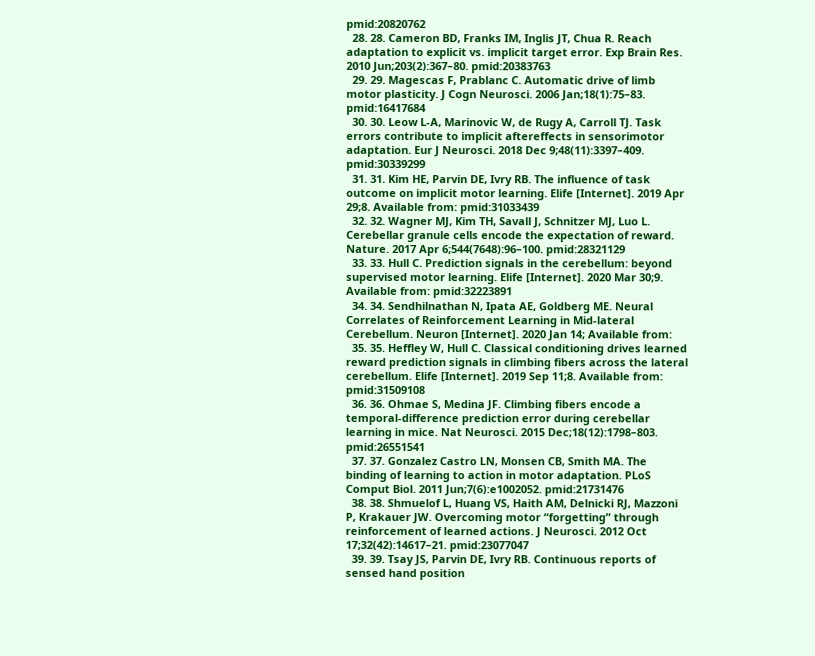pmid:20820762
  28. 28. Cameron BD, Franks IM, Inglis JT, Chua R. Reach adaptation to explicit vs. implicit target error. Exp Brain Res. 2010 Jun;203(2):367–80. pmid:20383763
  29. 29. Magescas F, Prablanc C. Automatic drive of limb motor plasticity. J Cogn Neurosci. 2006 Jan;18(1):75–83. pmid:16417684
  30. 30. Leow L-A, Marinovic W, de Rugy A, Carroll TJ. Task errors contribute to implicit aftereffects in sensorimotor adaptation. Eur J Neurosci. 2018 Dec 9;48(11):3397–409. pmid:30339299
  31. 31. Kim HE, Parvin DE, Ivry RB. The influence of task outcome on implicit motor learning. Elife [Internet]. 2019 Apr 29;8. Available from: pmid:31033439
  32. 32. Wagner MJ, Kim TH, Savall J, Schnitzer MJ, Luo L. Cerebellar granule cells encode the expectation of reward. Nature. 2017 Apr 6;544(7648):96–100. pmid:28321129
  33. 33. Hull C. Prediction signals in the cerebellum: beyond supervised motor learning. Elife [Internet]. 2020 Mar 30;9. Available from: pmid:32223891
  34. 34. Sendhilnathan N, Ipata AE, Goldberg ME. Neural Correlates of Reinforcement Learning in Mid-lateral Cerebellum. Neuron [Internet]. 2020 Jan 14; Available from:
  35. 35. Heffley W, Hull C. Classical conditioning drives learned reward prediction signals in climbing fibers across the lateral cerebellum. Elife [Internet]. 2019 Sep 11;8. Available from: pmid:31509108
  36. 36. Ohmae S, Medina JF. Climbing fibers encode a temporal-difference prediction error during cerebellar learning in mice. Nat Neurosci. 2015 Dec;18(12):1798–803. pmid:26551541
  37. 37. Gonzalez Castro LN, Monsen CB, Smith MA. The binding of learning to action in motor adaptation. PLoS Comput Biol. 2011 Jun;7(6):e1002052. pmid:21731476
  38. 38. Shmuelof L, Huang VS, Haith AM, Delnicki RJ, Mazzoni P, Krakauer JW. Overcoming motor “forgetting” through reinforcement of learned actions. J Neurosci. 2012 Oct 17;32(42):14617–21. pmid:23077047
  39. 39. Tsay JS, Parvin DE, Ivry RB. Continuous reports of sensed hand position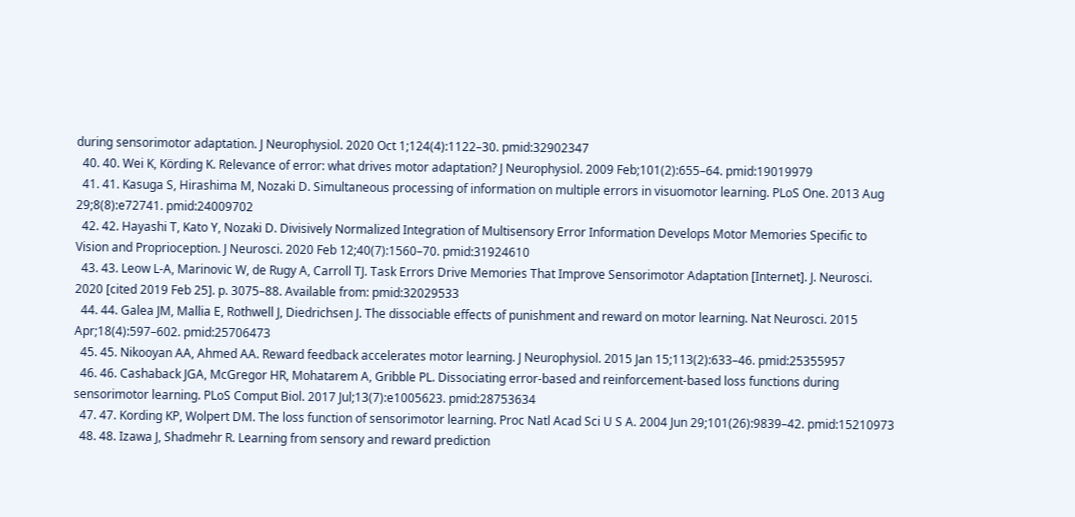during sensorimotor adaptation. J Neurophysiol. 2020 Oct 1;124(4):1122–30. pmid:32902347
  40. 40. Wei K, Körding K. Relevance of error: what drives motor adaptation? J Neurophysiol. 2009 Feb;101(2):655–64. pmid:19019979
  41. 41. Kasuga S, Hirashima M, Nozaki D. Simultaneous processing of information on multiple errors in visuomotor learning. PLoS One. 2013 Aug 29;8(8):e72741. pmid:24009702
  42. 42. Hayashi T, Kato Y, Nozaki D. Divisively Normalized Integration of Multisensory Error Information Develops Motor Memories Specific to Vision and Proprioception. J Neurosci. 2020 Feb 12;40(7):1560–70. pmid:31924610
  43. 43. Leow L-A, Marinovic W, de Rugy A, Carroll TJ. Task Errors Drive Memories That Improve Sensorimotor Adaptation [Internet]. J. Neurosci. 2020 [cited 2019 Feb 25]. p. 3075–88. Available from: pmid:32029533
  44. 44. Galea JM, Mallia E, Rothwell J, Diedrichsen J. The dissociable effects of punishment and reward on motor learning. Nat Neurosci. 2015 Apr;18(4):597–602. pmid:25706473
  45. 45. Nikooyan AA, Ahmed AA. Reward feedback accelerates motor learning. J Neurophysiol. 2015 Jan 15;113(2):633–46. pmid:25355957
  46. 46. Cashaback JGA, McGregor HR, Mohatarem A, Gribble PL. Dissociating error-based and reinforcement-based loss functions during sensorimotor learning. PLoS Comput Biol. 2017 Jul;13(7):e1005623. pmid:28753634
  47. 47. Kording KP, Wolpert DM. The loss function of sensorimotor learning. Proc Natl Acad Sci U S A. 2004 Jun 29;101(26):9839–42. pmid:15210973
  48. 48. Izawa J, Shadmehr R. Learning from sensory and reward prediction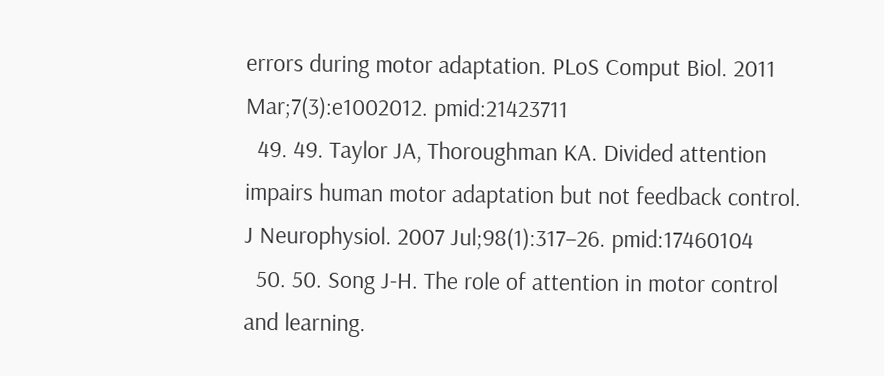errors during motor adaptation. PLoS Comput Biol. 2011 Mar;7(3):e1002012. pmid:21423711
  49. 49. Taylor JA, Thoroughman KA. Divided attention impairs human motor adaptation but not feedback control. J Neurophysiol. 2007 Jul;98(1):317–26. pmid:17460104
  50. 50. Song J-H. The role of attention in motor control and learning.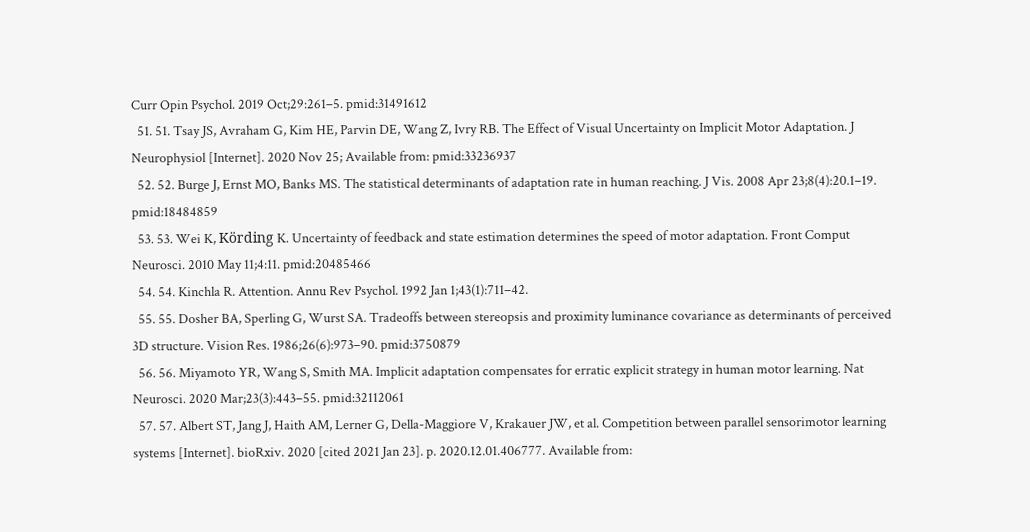Curr Opin Psychol. 2019 Oct;29:261–5. pmid:31491612
  51. 51. Tsay JS, Avraham G, Kim HE, Parvin DE, Wang Z, Ivry RB. The Effect of Visual Uncertainty on Implicit Motor Adaptation. J Neurophysiol [Internet]. 2020 Nov 25; Available from: pmid:33236937
  52. 52. Burge J, Ernst MO, Banks MS. The statistical determinants of adaptation rate in human reaching. J Vis. 2008 Apr 23;8(4):20.1–19. pmid:18484859
  53. 53. Wei K, Körding K. Uncertainty of feedback and state estimation determines the speed of motor adaptation. Front Comput Neurosci. 2010 May 11;4:11. pmid:20485466
  54. 54. Kinchla R. Attention. Annu Rev Psychol. 1992 Jan 1;43(1):711–42.
  55. 55. Dosher BA, Sperling G, Wurst SA. Tradeoffs between stereopsis and proximity luminance covariance as determinants of perceived 3D structure. Vision Res. 1986;26(6):973–90. pmid:3750879
  56. 56. Miyamoto YR, Wang S, Smith MA. Implicit adaptation compensates for erratic explicit strategy in human motor learning. Nat Neurosci. 2020 Mar;23(3):443–55. pmid:32112061
  57. 57. Albert ST, Jang J, Haith AM, Lerner G, Della-Maggiore V, Krakauer JW, et al. Competition between parallel sensorimotor learning systems [Internet]. bioRxiv. 2020 [cited 2021 Jan 23]. p. 2020.12.01.406777. Available from: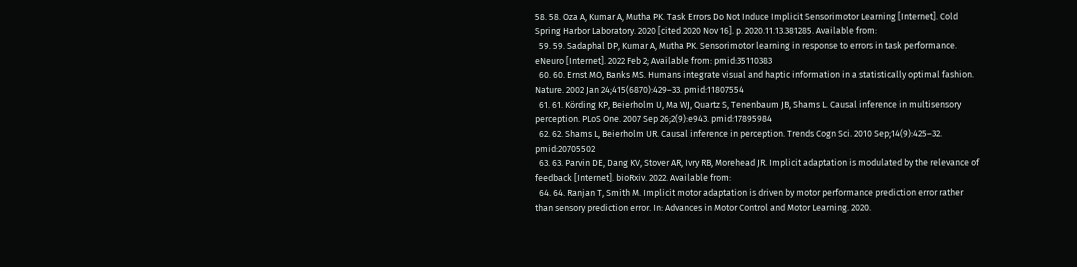58. 58. Oza A, Kumar A, Mutha PK. Task Errors Do Not Induce Implicit Sensorimotor Learning [Internet]. Cold Spring Harbor Laboratory. 2020 [cited 2020 Nov 16]. p. 2020.11.13.381285. Available from:
  59. 59. Sadaphal DP, Kumar A, Mutha PK. Sensorimotor learning in response to errors in task performance. eNeuro [Internet]. 2022 Feb 2; Available from: pmid:35110383
  60. 60. Ernst MO, Banks MS. Humans integrate visual and haptic information in a statistically optimal fashion. Nature. 2002 Jan 24;415(6870):429–33. pmid:11807554
  61. 61. Körding KP, Beierholm U, Ma WJ, Quartz S, Tenenbaum JB, Shams L. Causal inference in multisensory perception. PLoS One. 2007 Sep 26;2(9):e943. pmid:17895984
  62. 62. Shams L, Beierholm UR. Causal inference in perception. Trends Cogn Sci. 2010 Sep;14(9):425–32. pmid:20705502
  63. 63. Parvin DE, Dang KV, Stover AR, Ivry RB, Morehead JR. Implicit adaptation is modulated by the relevance of feedback [Internet]. bioRxiv. 2022. Available from:
  64. 64. Ranjan T, Smith M. Implicit motor adaptation is driven by motor performance prediction error rather than sensory prediction error. In: Advances in Motor Control and Motor Learning. 2020.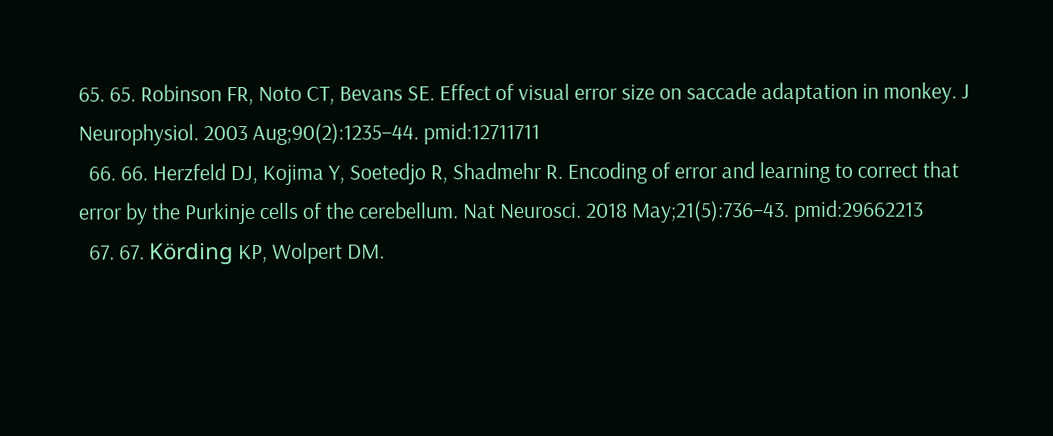65. 65. Robinson FR, Noto CT, Bevans SE. Effect of visual error size on saccade adaptation in monkey. J Neurophysiol. 2003 Aug;90(2):1235–44. pmid:12711711
  66. 66. Herzfeld DJ, Kojima Y, Soetedjo R, Shadmehr R. Encoding of error and learning to correct that error by the Purkinje cells of the cerebellum. Nat Neurosci. 2018 May;21(5):736–43. pmid:29662213
  67. 67. Körding KP, Wolpert DM.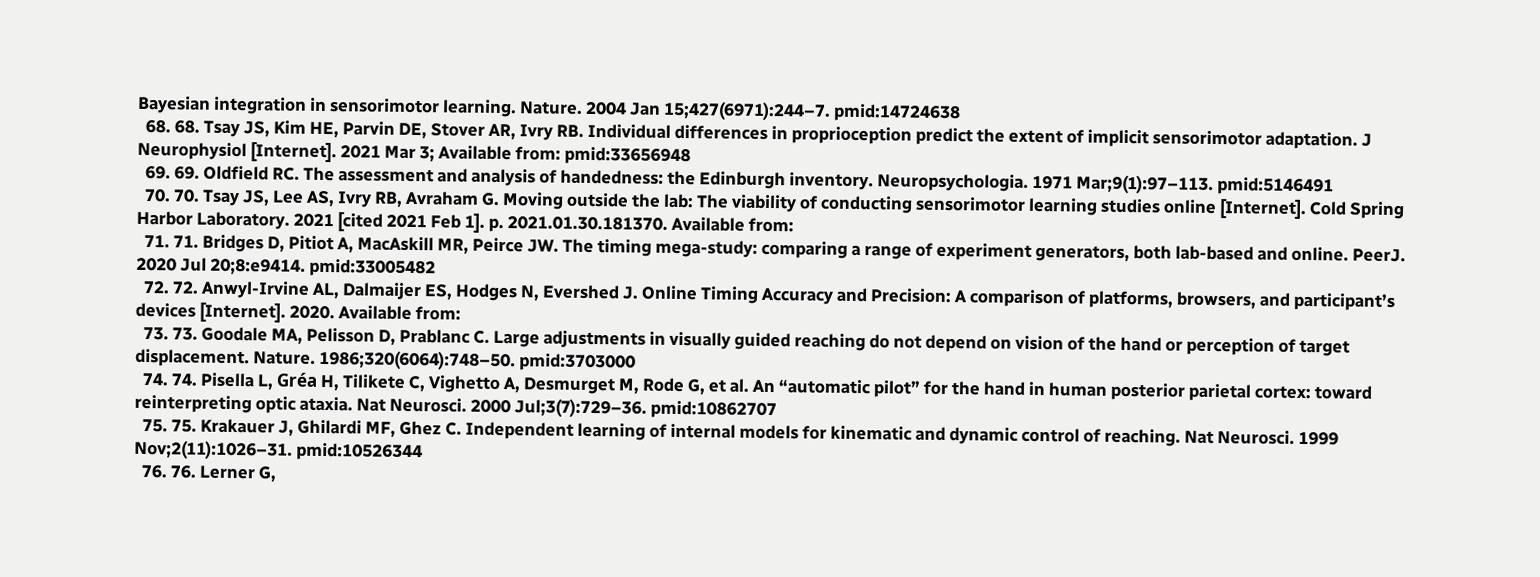Bayesian integration in sensorimotor learning. Nature. 2004 Jan 15;427(6971):244–7. pmid:14724638
  68. 68. Tsay JS, Kim HE, Parvin DE, Stover AR, Ivry RB. Individual differences in proprioception predict the extent of implicit sensorimotor adaptation. J Neurophysiol [Internet]. 2021 Mar 3; Available from: pmid:33656948
  69. 69. Oldfield RC. The assessment and analysis of handedness: the Edinburgh inventory. Neuropsychologia. 1971 Mar;9(1):97–113. pmid:5146491
  70. 70. Tsay JS, Lee AS, Ivry RB, Avraham G. Moving outside the lab: The viability of conducting sensorimotor learning studies online [Internet]. Cold Spring Harbor Laboratory. 2021 [cited 2021 Feb 1]. p. 2021.01.30.181370. Available from:
  71. 71. Bridges D, Pitiot A, MacAskill MR, Peirce JW. The timing mega-study: comparing a range of experiment generators, both lab-based and online. PeerJ. 2020 Jul 20;8:e9414. pmid:33005482
  72. 72. Anwyl-Irvine AL, Dalmaijer ES, Hodges N, Evershed J. Online Timing Accuracy and Precision: A comparison of platforms, browsers, and participant’s devices [Internet]. 2020. Available from:
  73. 73. Goodale MA, Pelisson D, Prablanc C. Large adjustments in visually guided reaching do not depend on vision of the hand or perception of target displacement. Nature. 1986;320(6064):748–50. pmid:3703000
  74. 74. Pisella L, Gréa H, Tilikete C, Vighetto A, Desmurget M, Rode G, et al. An “automatic pilot” for the hand in human posterior parietal cortex: toward reinterpreting optic ataxia. Nat Neurosci. 2000 Jul;3(7):729–36. pmid:10862707
  75. 75. Krakauer J, Ghilardi MF, Ghez C. Independent learning of internal models for kinematic and dynamic control of reaching. Nat Neurosci. 1999 Nov;2(11):1026–31. pmid:10526344
  76. 76. Lerner G,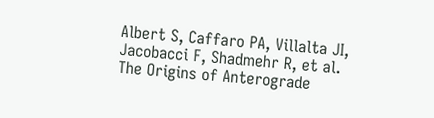Albert S, Caffaro PA, Villalta JI, Jacobacci F, Shadmehr R, et al. The Origins of Anterograde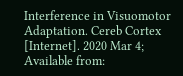Interference in Visuomotor Adaptation. Cereb Cortex [Internet]. 2020 Mar 4; Available from: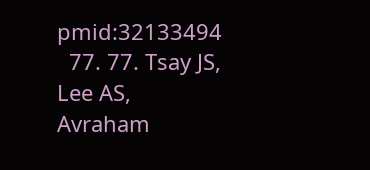pmid:32133494
  77. 77. Tsay JS, Lee AS, Avraham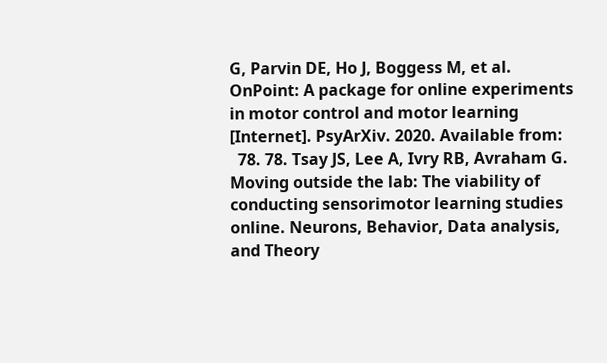G, Parvin DE, Ho J, Boggess M, et al. OnPoint: A package for online experiments in motor control and motor learning [Internet]. PsyArXiv. 2020. Available from:
  78. 78. Tsay JS, Lee A, Ivry RB, Avraham G. Moving outside the lab: The viability of conducting sensorimotor learning studies online. Neurons, Behavior, Data analysis, and Theory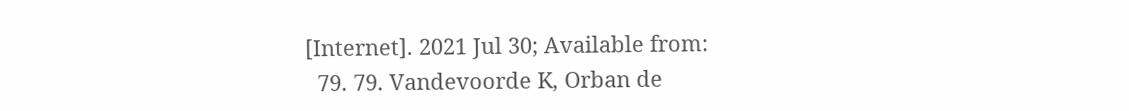[Internet]. 2021 Jul 30; Available from:
  79. 79. Vandevoorde K, Orban de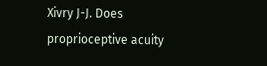Xivry J-J. Does proprioceptive acuity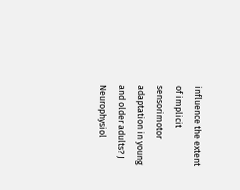influence the extent of implicit sensorimotor adaptation in young and older adults? J Neurophysiol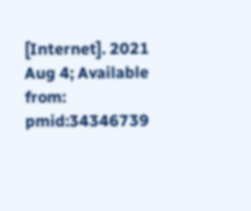[Internet]. 2021 Aug 4; Available from: pmid:34346739